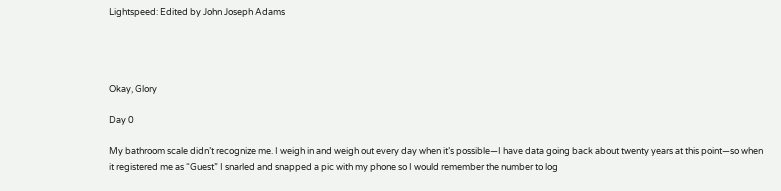Lightspeed: Edited by John Joseph Adams




Okay, Glory

Day 0

My bathroom scale didn’t recognize me. I weigh in and weigh out every day when it’s possible—I have data going back about twenty years at this point—so when it registered me as “Guest” I snarled and snapped a pic with my phone so I would remember the number to log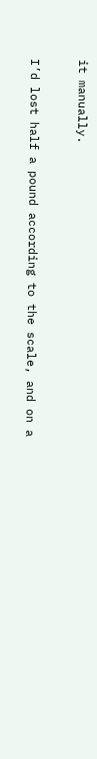it manually.

I’d lost half a pound according to the scale, and on a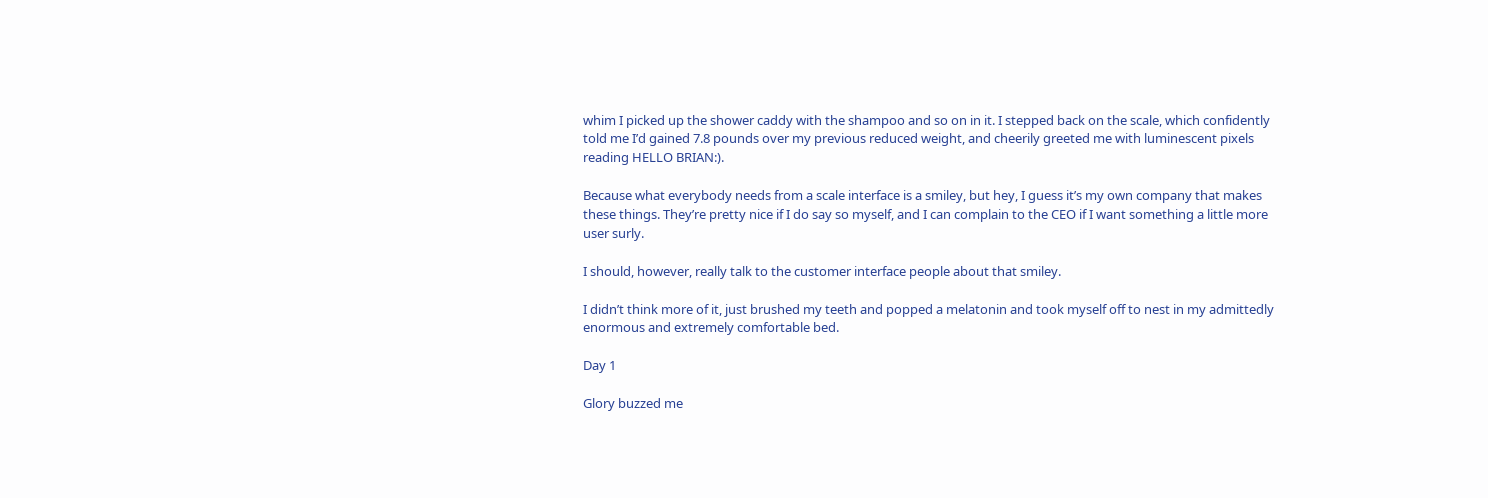whim I picked up the shower caddy with the shampoo and so on in it. I stepped back on the scale, which confidently told me I’d gained 7.8 pounds over my previous reduced weight, and cheerily greeted me with luminescent pixels reading HELLO BRIAN:).

Because what everybody needs from a scale interface is a smiley, but hey, I guess it’s my own company that makes these things. They’re pretty nice if I do say so myself, and I can complain to the CEO if I want something a little more user surly.

I should, however, really talk to the customer interface people about that smiley.

I didn’t think more of it, just brushed my teeth and popped a melatonin and took myself off to nest in my admittedly enormous and extremely comfortable bed.

Day 1

Glory buzzed me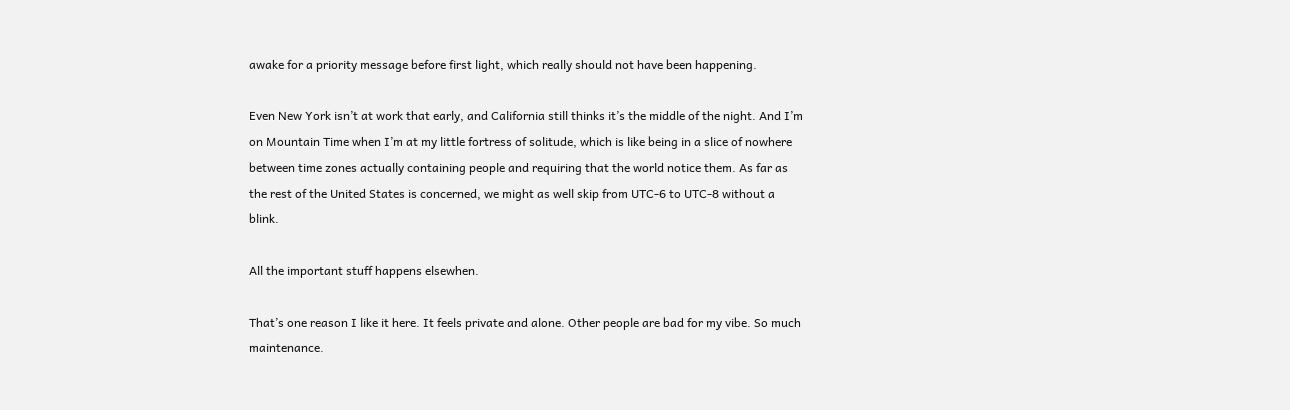awake for a priority message before first light, which really should not have been happening.

Even New York isn’t at work that early, and California still thinks it’s the middle of the night. And I’m on Mountain Time when I’m at my little fortress of solitude, which is like being in a slice of nowhere between time zones actually containing people and requiring that the world notice them. As far as the rest of the United States is concerned, we might as well skip from UTC-6 to UTC-8 without a blink.

All the important stuff happens elsewhen.

That’s one reason I like it here. It feels private and alone. Other people are bad for my vibe. So much maintenance.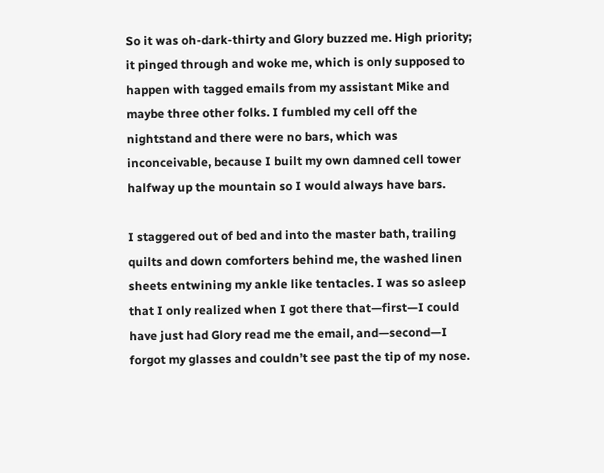So it was oh-dark-thirty and Glory buzzed me. High priority; it pinged through and woke me, which is only supposed to happen with tagged emails from my assistant Mike and maybe three other folks. I fumbled my cell off the nightstand and there were no bars, which was inconceivable, because I built my own damned cell tower halfway up the mountain so I would always have bars.

I staggered out of bed and into the master bath, trailing quilts and down comforters behind me, the washed linen sheets entwining my ankle like tentacles. I was so asleep that I only realized when I got there that—first—I could have just had Glory read me the email, and—second—I forgot my glasses and couldn’t see past the tip of my nose.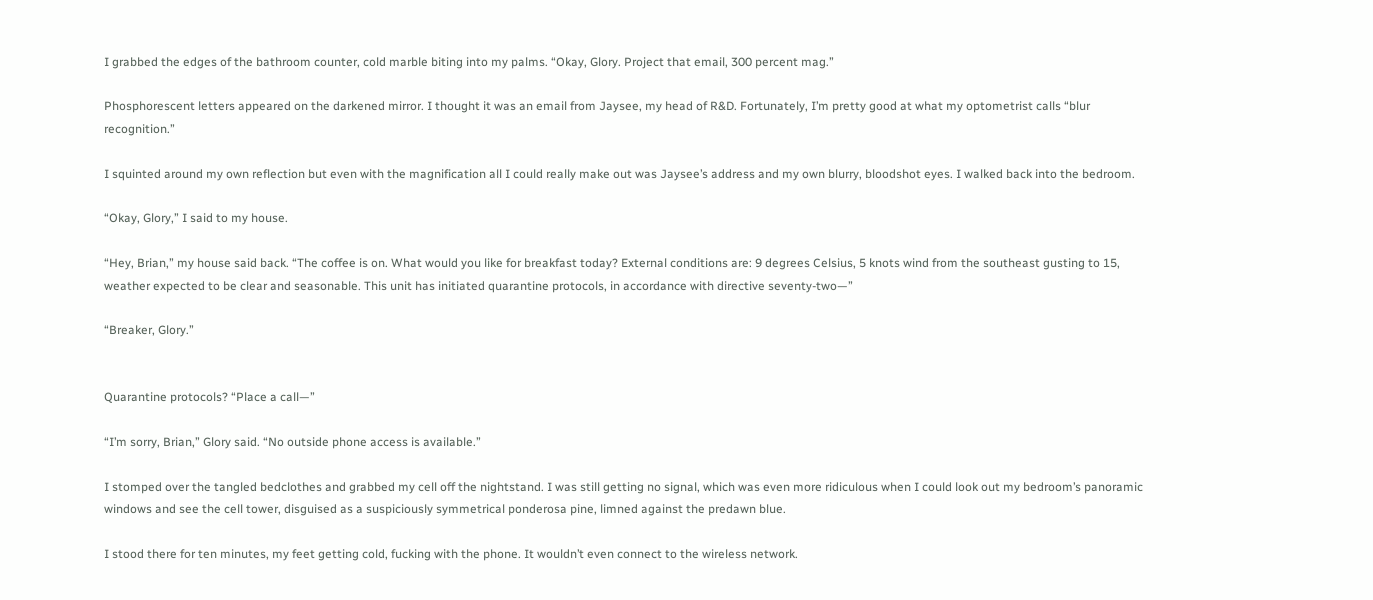I grabbed the edges of the bathroom counter, cold marble biting into my palms. “Okay, Glory. Project that email, 300 percent mag.”

Phosphorescent letters appeared on the darkened mirror. I thought it was an email from Jaysee, my head of R&D. Fortunately, I’m pretty good at what my optometrist calls “blur recognition.”

I squinted around my own reflection but even with the magnification all I could really make out was Jaysee’s address and my own blurry, bloodshot eyes. I walked back into the bedroom.

“Okay, Glory,” I said to my house.

“Hey, Brian,” my house said back. “The coffee is on. What would you like for breakfast today? External conditions are: 9 degrees Celsius, 5 knots wind from the southeast gusting to 15, weather expected to be clear and seasonable. This unit has initiated quarantine protocols, in accordance with directive seventy-two—”

“Breaker, Glory.”


Quarantine protocols? “Place a call—”

“I’m sorry, Brian,” Glory said. “No outside phone access is available.”

I stomped over the tangled bedclothes and grabbed my cell off the nightstand. I was still getting no signal, which was even more ridiculous when I could look out my bedroom’s panoramic windows and see the cell tower, disguised as a suspiciously symmetrical ponderosa pine, limned against the predawn blue.

I stood there for ten minutes, my feet getting cold, fucking with the phone. It wouldn’t even connect to the wireless network.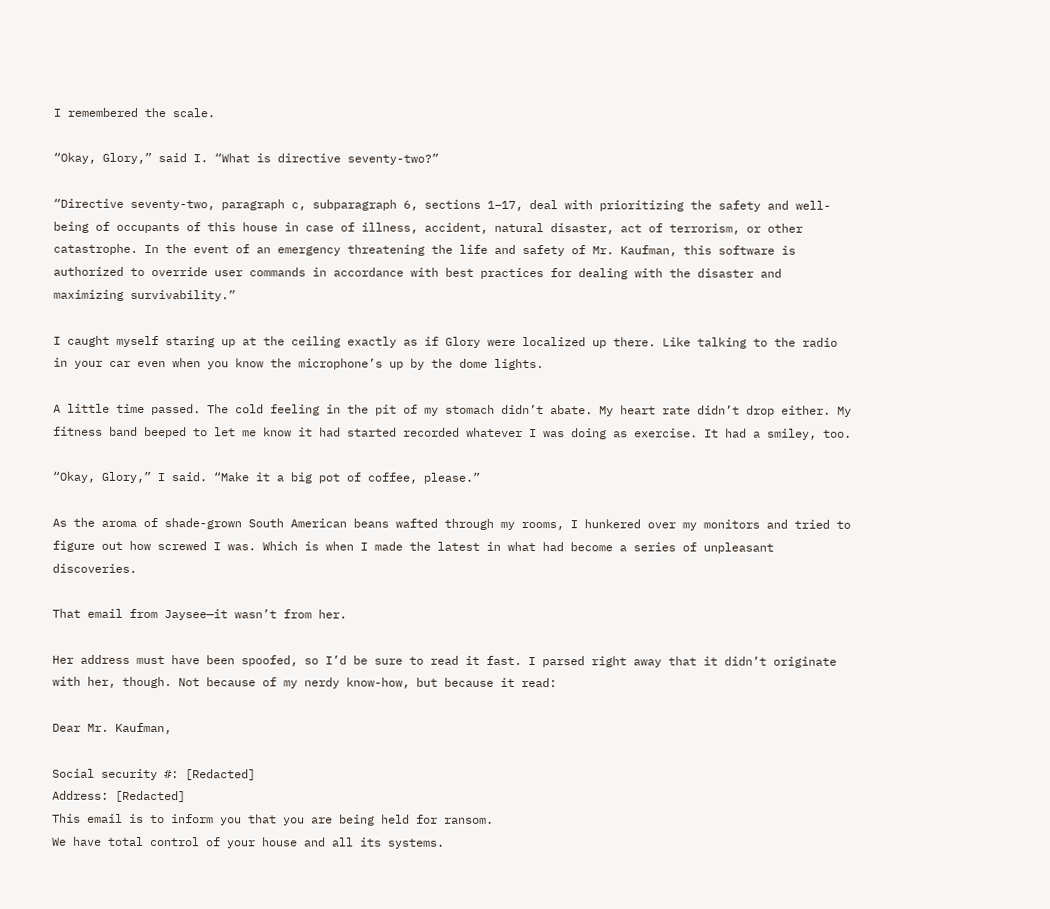I remembered the scale.

“Okay, Glory,” said I. “What is directive seventy-two?”

“Directive seventy-two, paragraph c, subparagraph 6, sections 1–17, deal with prioritizing the safety and well-being of occupants of this house in case of illness, accident, natural disaster, act of terrorism, or other catastrophe. In the event of an emergency threatening the life and safety of Mr. Kaufman, this software is authorized to override user commands in accordance with best practices for dealing with the disaster and maximizing survivability.”

I caught myself staring up at the ceiling exactly as if Glory were localized up there. Like talking to the radio in your car even when you know the microphone’s up by the dome lights.

A little time passed. The cold feeling in the pit of my stomach didn’t abate. My heart rate didn’t drop either. My fitness band beeped to let me know it had started recorded whatever I was doing as exercise. It had a smiley, too.

“Okay, Glory,” I said. “Make it a big pot of coffee, please.”

As the aroma of shade-grown South American beans wafted through my rooms, I hunkered over my monitors and tried to figure out how screwed I was. Which is when I made the latest in what had become a series of unpleasant discoveries.

That email from Jaysee—it wasn’t from her.

Her address must have been spoofed, so I’d be sure to read it fast. I parsed right away that it didn’t originate with her, though. Not because of my nerdy know-how, but because it read:

Dear Mr. Kaufman,

Social security #: [Redacted]
Address: [Redacted]
This email is to inform you that you are being held for ransom.
We have total control of your house and all its systems.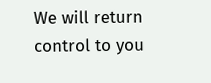We will return control to you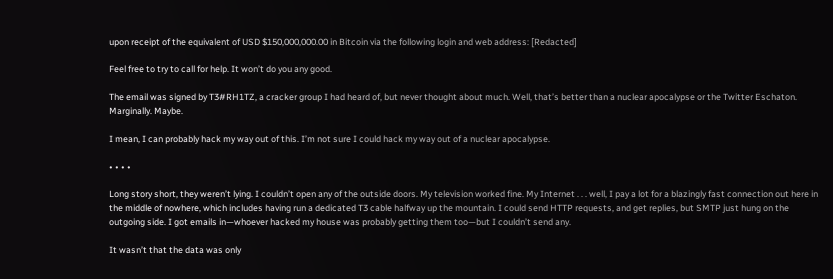upon receipt of the equivalent of USD $150,000,000.00 in Bitcoin via the following login and web address: [Redacted]

Feel free to try to call for help. It won’t do you any good.

The email was signed by T3#RH1TZ, a cracker group I had heard of, but never thought about much. Well, that’s better than a nuclear apocalypse or the Twitter Eschaton. Marginally. Maybe.

I mean, I can probably hack my way out of this. I’m not sure I could hack my way out of a nuclear apocalypse.

• • • •

Long story short, they weren’t lying. I couldn’t open any of the outside doors. My television worked fine. My Internet . . . well, I pay a lot for a blazingly fast connection out here in the middle of nowhere, which includes having run a dedicated T3 cable halfway up the mountain. I could send HTTP requests, and get replies, but SMTP just hung on the outgoing side. I got emails in—whoever hacked my house was probably getting them too—but I couldn’t send any.

It wasn’t that the data was only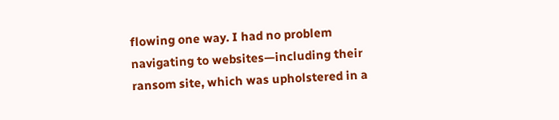flowing one way. I had no problem navigating to websites—including their ransom site, which was upholstered in a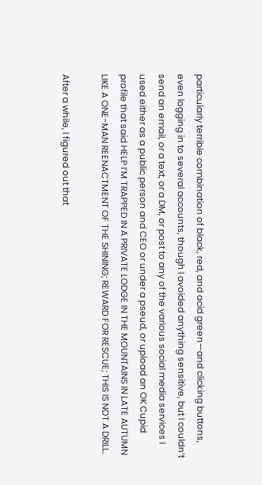particularly terrible combination of black, red, and acid green—and clicking buttons, even logging in to several accounts, though I avoided anything sensitive, but I couldn’t send an email, or a text, or a DM, or post to any of the various social media services I used either as a public person and CEO or under a pseud, or upload an OK Cupid profile that said HELP I’M TRAPPED IN A PRIVATE LODGE IN THE MOUNTAINS IN LATE AUTUMN LIKE A ONE-MAN REENACTMENT OF THE SHINING; REWARD FOR RESCUE; THIS IS NOT A DRILL.

After a while, I figured out that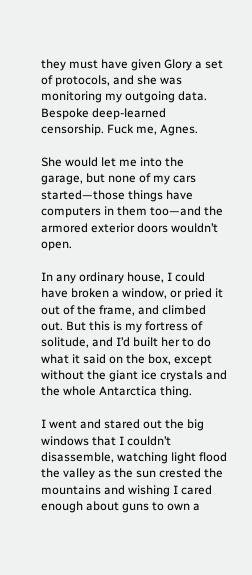they must have given Glory a set of protocols, and she was monitoring my outgoing data. Bespoke deep-learned censorship. Fuck me, Agnes.

She would let me into the garage, but none of my cars started—those things have computers in them too—and the armored exterior doors wouldn’t open.

In any ordinary house, I could have broken a window, or pried it out of the frame, and climbed out. But this is my fortress of solitude, and I’d built her to do what it said on the box, except without the giant ice crystals and the whole Antarctica thing.

I went and stared out the big windows that I couldn’t disassemble, watching light flood the valley as the sun crested the mountains and wishing I cared enough about guns to own a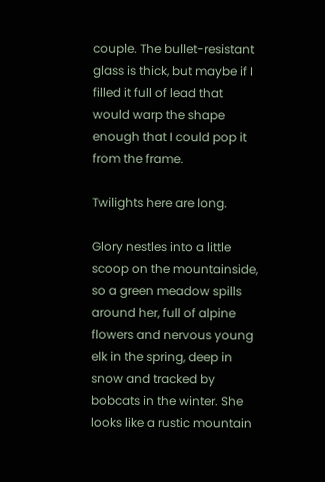couple. The bullet-resistant glass is thick, but maybe if I filled it full of lead that would warp the shape enough that I could pop it from the frame.

Twilights here are long.

Glory nestles into a little scoop on the mountainside, so a green meadow spills around her, full of alpine flowers and nervous young elk in the spring, deep in snow and tracked by bobcats in the winter. She looks like a rustic mountain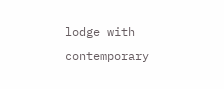lodge with contemporary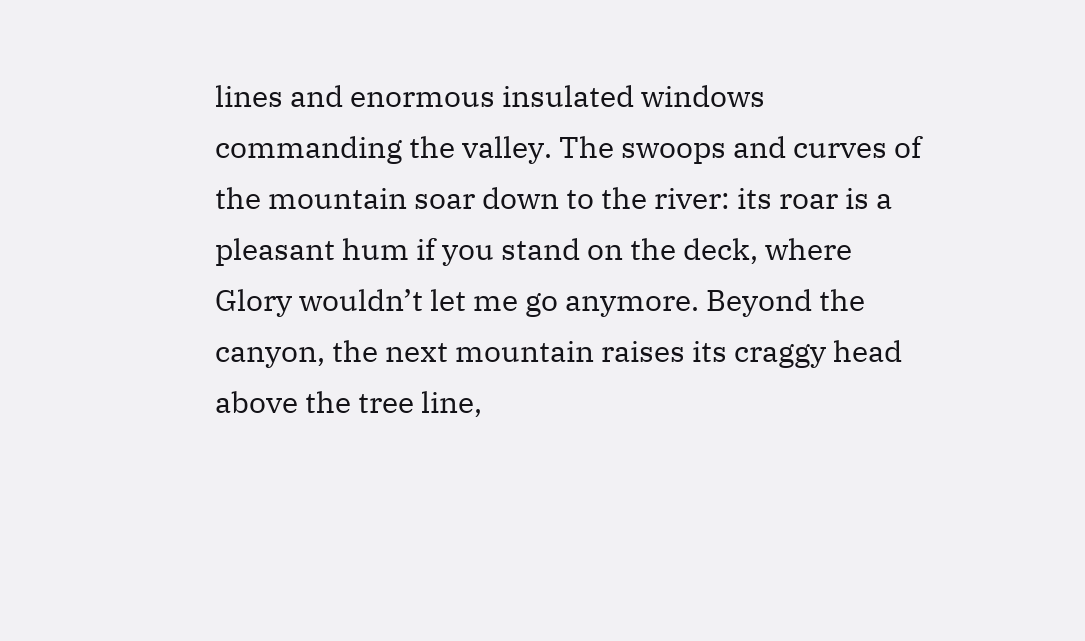lines and enormous insulated windows commanding the valley. The swoops and curves of the mountain soar down to the river: its roar is a pleasant hum if you stand on the deck, where Glory wouldn’t let me go anymore. Beyond the canyon, the next mountain raises its craggy head above the tree line,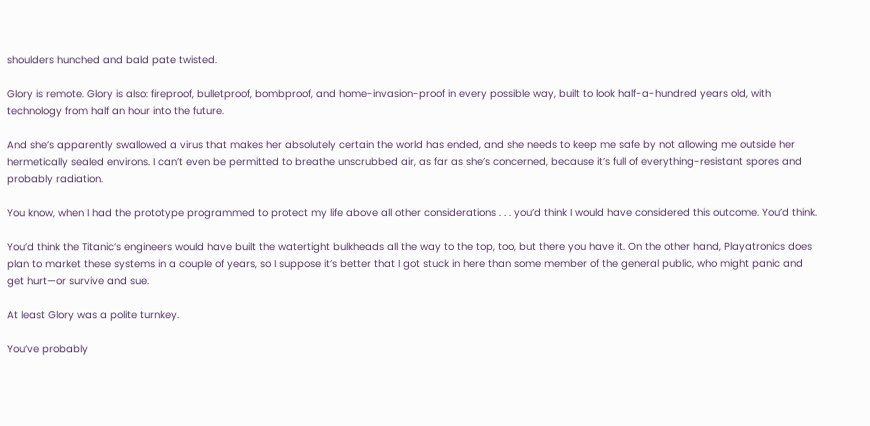shoulders hunched and bald pate twisted.

Glory is remote. Glory is also: fireproof, bulletproof, bombproof, and home-invasion-proof in every possible way, built to look half-a-hundred years old, with technology from half an hour into the future.

And she’s apparently swallowed a virus that makes her absolutely certain the world has ended, and she needs to keep me safe by not allowing me outside her hermetically sealed environs. I can’t even be permitted to breathe unscrubbed air, as far as she’s concerned, because it’s full of everything-resistant spores and probably radiation.

You know, when I had the prototype programmed to protect my life above all other considerations . . . you’d think I would have considered this outcome. You’d think.

You’d think the Titanic’s engineers would have built the watertight bulkheads all the way to the top, too, but there you have it. On the other hand, Playatronics does plan to market these systems in a couple of years, so I suppose it’s better that I got stuck in here than some member of the general public, who might panic and get hurt—or survive and sue.

At least Glory was a polite turnkey.

You’ve probably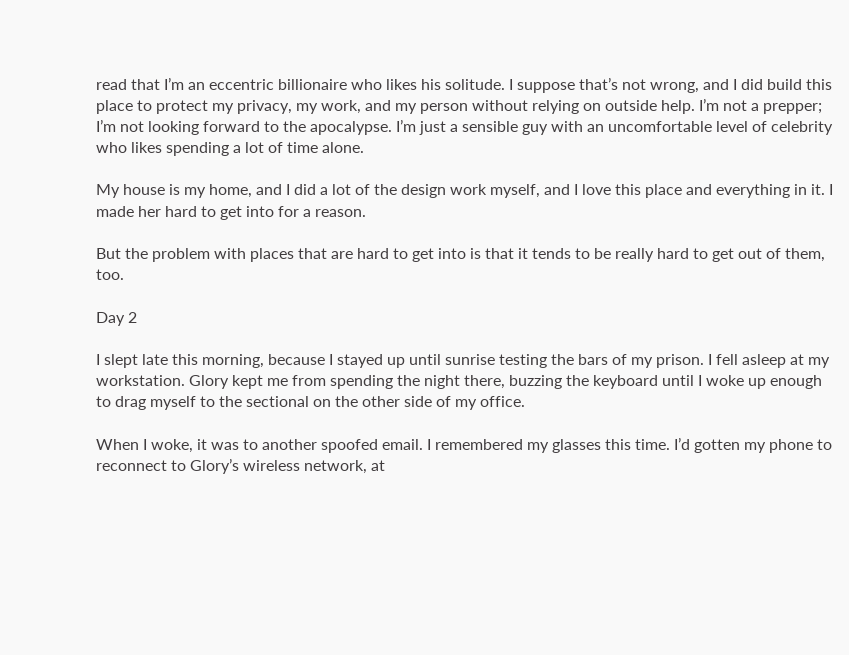read that I’m an eccentric billionaire who likes his solitude. I suppose that’s not wrong, and I did build this place to protect my privacy, my work, and my person without relying on outside help. I’m not a prepper; I’m not looking forward to the apocalypse. I’m just a sensible guy with an uncomfortable level of celebrity who likes spending a lot of time alone.

My house is my home, and I did a lot of the design work myself, and I love this place and everything in it. I made her hard to get into for a reason.

But the problem with places that are hard to get into is that it tends to be really hard to get out of them, too.

Day 2

I slept late this morning, because I stayed up until sunrise testing the bars of my prison. I fell asleep at my workstation. Glory kept me from spending the night there, buzzing the keyboard until I woke up enough to drag myself to the sectional on the other side of my office.

When I woke, it was to another spoofed email. I remembered my glasses this time. I’d gotten my phone to reconnect to Glory’s wireless network, at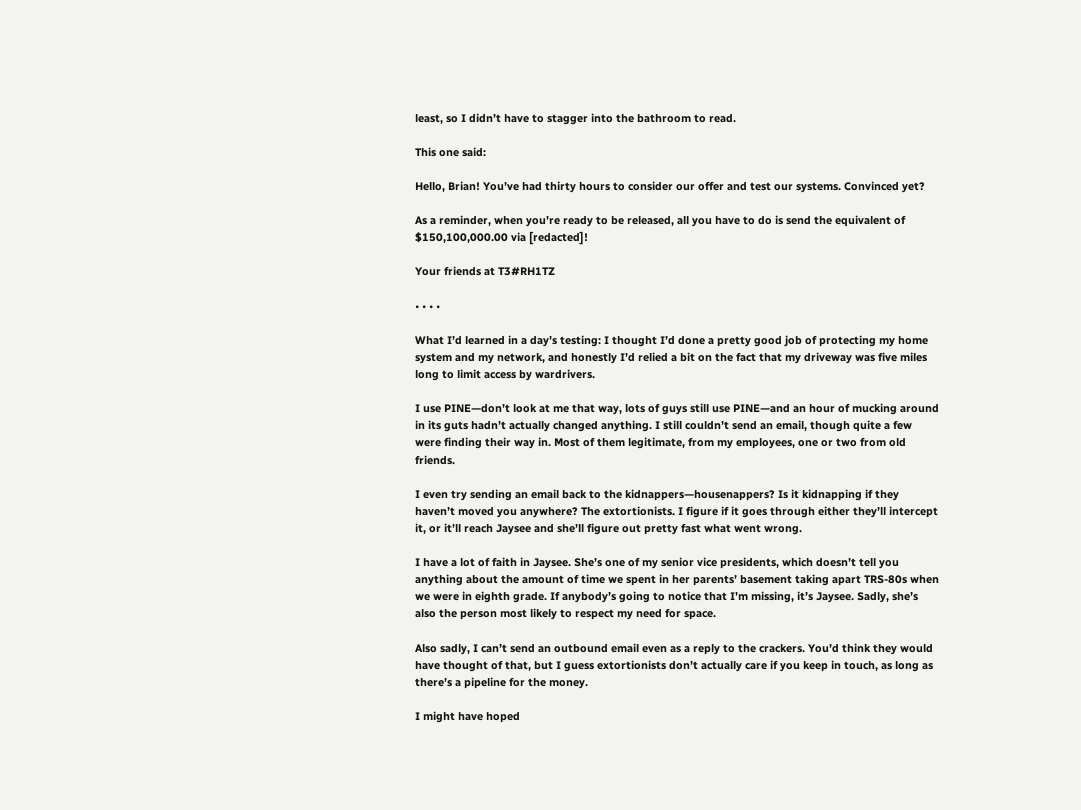least, so I didn’t have to stagger into the bathroom to read.

This one said:

Hello, Brian! You’ve had thirty hours to consider our offer and test our systems. Convinced yet?

As a reminder, when you’re ready to be released, all you have to do is send the equivalent of $150,100,000.00 via [redacted]!

Your friends at T3#RH1TZ

• • • •

What I’d learned in a day’s testing: I thought I’d done a pretty good job of protecting my home system and my network, and honestly I’d relied a bit on the fact that my driveway was five miles long to limit access by wardrivers.

I use PINE—don’t look at me that way, lots of guys still use PINE—and an hour of mucking around in its guts hadn’t actually changed anything. I still couldn’t send an email, though quite a few were finding their way in. Most of them legitimate, from my employees, one or two from old friends.

I even try sending an email back to the kidnappers—housenappers? Is it kidnapping if they haven’t moved you anywhere? The extortionists. I figure if it goes through either they’ll intercept it, or it’ll reach Jaysee and she’ll figure out pretty fast what went wrong.

I have a lot of faith in Jaysee. She’s one of my senior vice presidents, which doesn’t tell you anything about the amount of time we spent in her parents’ basement taking apart TRS-80s when we were in eighth grade. If anybody’s going to notice that I’m missing, it’s Jaysee. Sadly, she’s also the person most likely to respect my need for space.

Also sadly, I can’t send an outbound email even as a reply to the crackers. You’d think they would have thought of that, but I guess extortionists don’t actually care if you keep in touch, as long as there’s a pipeline for the money.

I might have hoped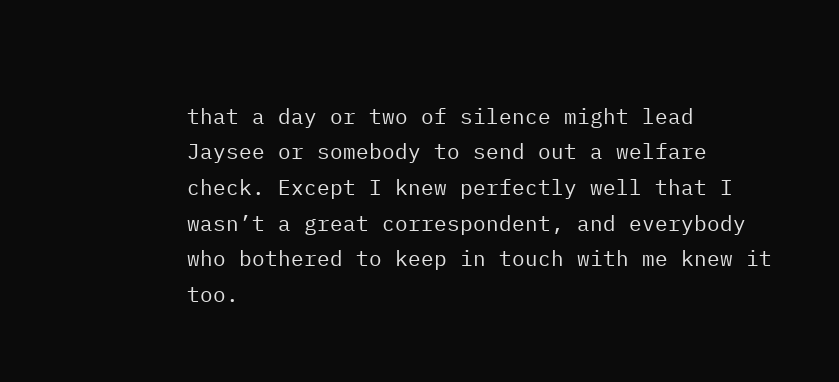that a day or two of silence might lead Jaysee or somebody to send out a welfare check. Except I knew perfectly well that I wasn’t a great correspondent, and everybody who bothered to keep in touch with me knew it too.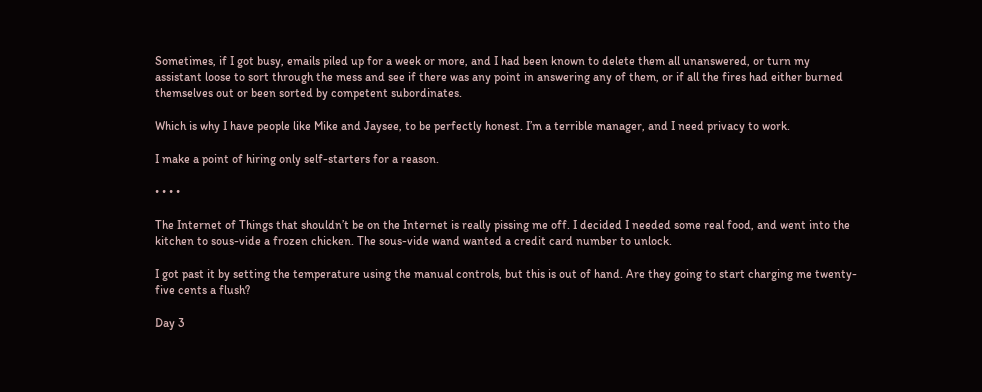Sometimes, if I got busy, emails piled up for a week or more, and I had been known to delete them all unanswered, or turn my assistant loose to sort through the mess and see if there was any point in answering any of them, or if all the fires had either burned themselves out or been sorted by competent subordinates.

Which is why I have people like Mike and Jaysee, to be perfectly honest. I’m a terrible manager, and I need privacy to work.

I make a point of hiring only self-starters for a reason.

• • • •

The Internet of Things that shouldn’t be on the Internet is really pissing me off. I decided I needed some real food, and went into the kitchen to sous-vide a frozen chicken. The sous-vide wand wanted a credit card number to unlock.

I got past it by setting the temperature using the manual controls, but this is out of hand. Are they going to start charging me twenty-five cents a flush?

Day 3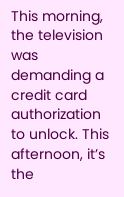This morning, the television was demanding a credit card authorization to unlock. This afternoon, it’s the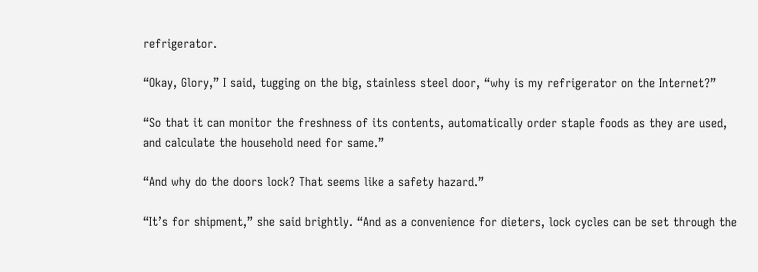refrigerator.

“Okay, Glory,” I said, tugging on the big, stainless steel door, “why is my refrigerator on the Internet?”

“So that it can monitor the freshness of its contents, automatically order staple foods as they are used, and calculate the household need for same.”

“And why do the doors lock? That seems like a safety hazard.”

“It’s for shipment,” she said brightly. “And as a convenience for dieters, lock cycles can be set through the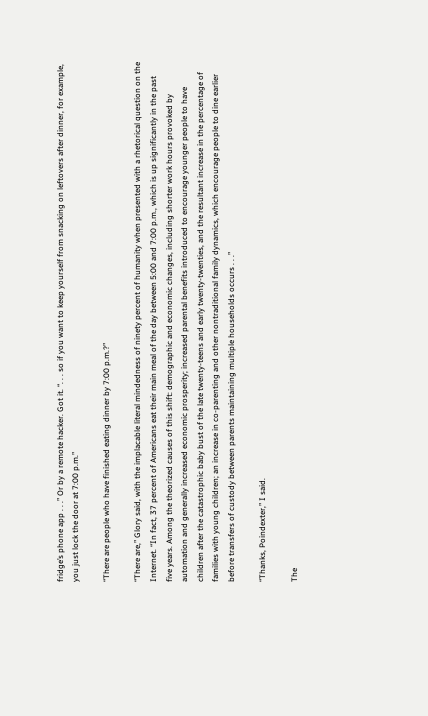fridge’s phone app . . .” Or by a remote hacker. Got it. “. . . so if you want to keep yourself from snacking on leftovers after dinner, for example, you just lock the door at 7:00 p.m.”

“There are people who have finished eating dinner by 7:00 p.m.?”

“There are,” Glory said, with the implacable literal mindedness of ninety percent of humanity when presented with a rhetorical question on the Internet. “In fact, 37 percent of Americans eat their main meal of the day between 5:00 and 7:00 p.m., which is up significantly in the past five years. Among the theorized causes of this shift: demographic and economic changes, including shorter work hours provoked by automation and generally increased economic prosperity; increased parental benefits introduced to encourage younger people to have children after the catastrophic baby bust of the late twenty-teens and early twenty-twenties, and the resultant increase in the percentage of families with young children; an increase in co-parenting and other nontraditional family dynamics, which encourage people to dine earlier before transfers of custody between parents maintaining multiple households occurs . . .”

“Thanks, Poindexter,” I said.

The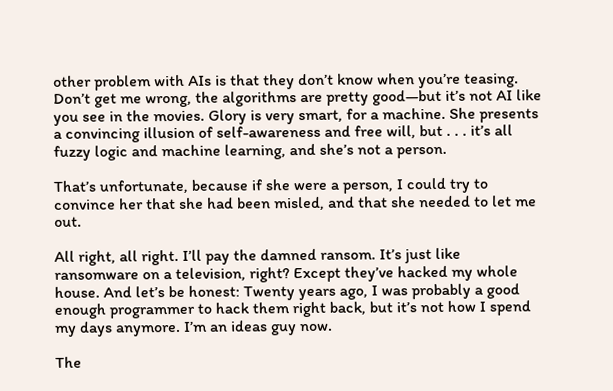other problem with AIs is that they don’t know when you’re teasing. Don’t get me wrong, the algorithms are pretty good—but it’s not AI like you see in the movies. Glory is very smart, for a machine. She presents a convincing illusion of self-awareness and free will, but . . . it’s all fuzzy logic and machine learning, and she’s not a person.

That’s unfortunate, because if she were a person, I could try to convince her that she had been misled, and that she needed to let me out.

All right, all right. I’ll pay the damned ransom. It’s just like ransomware on a television, right? Except they’ve hacked my whole house. And let’s be honest: Twenty years ago, I was probably a good enough programmer to hack them right back, but it’s not how I spend my days anymore. I’m an ideas guy now.

The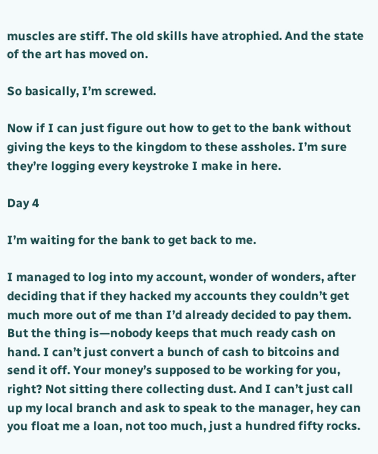muscles are stiff. The old skills have atrophied. And the state of the art has moved on.

So basically, I’m screwed.

Now if I can just figure out how to get to the bank without giving the keys to the kingdom to these assholes. I’m sure they’re logging every keystroke I make in here.

Day 4

I’m waiting for the bank to get back to me.

I managed to log into my account, wonder of wonders, after deciding that if they hacked my accounts they couldn’t get much more out of me than I’d already decided to pay them. But the thing is—nobody keeps that much ready cash on hand. I can’t just convert a bunch of cash to bitcoins and send it off. Your money’s supposed to be working for you, right? Not sitting there collecting dust. And I can’t just call up my local branch and ask to speak to the manager, hey can you float me a loan, not too much, just a hundred fifty rocks.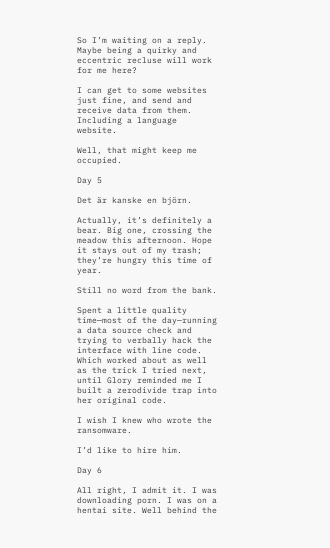So I’m waiting on a reply. Maybe being a quirky and eccentric recluse will work for me here?

I can get to some websites just fine, and send and receive data from them. Including a language website.

Well, that might keep me occupied.

Day 5

Det är kanske en björn.

Actually, it’s definitely a bear. Big one, crossing the meadow this afternoon. Hope it stays out of my trash; they’re hungry this time of year.

Still no word from the bank.

Spent a little quality time—most of the day—running a data source check and trying to verbally hack the interface with line code. Which worked about as well as the trick I tried next, until Glory reminded me I built a zerodivide trap into her original code.

I wish I knew who wrote the ransomware.

I’d like to hire him.

Day 6

All right, I admit it. I was downloading porn. I was on a hentai site. Well behind the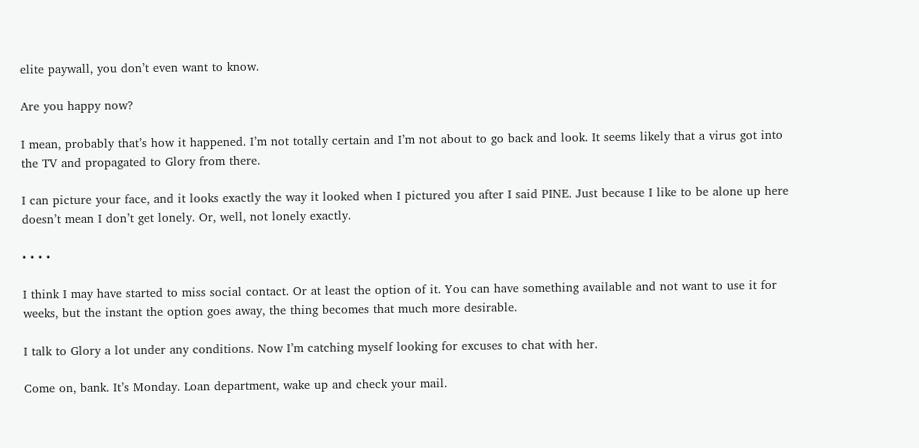elite paywall, you don’t even want to know.

Are you happy now?

I mean, probably that’s how it happened. I’m not totally certain and I’m not about to go back and look. It seems likely that a virus got into the TV and propagated to Glory from there.

I can picture your face, and it looks exactly the way it looked when I pictured you after I said PINE. Just because I like to be alone up here doesn’t mean I don’t get lonely. Or, well, not lonely exactly.

• • • •

I think I may have started to miss social contact. Or at least the option of it. You can have something available and not want to use it for weeks, but the instant the option goes away, the thing becomes that much more desirable.

I talk to Glory a lot under any conditions. Now I’m catching myself looking for excuses to chat with her.

Come on, bank. It’s Monday. Loan department, wake up and check your mail.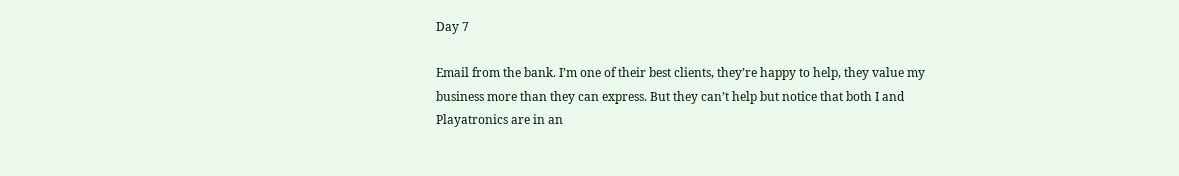Day 7

Email from the bank. I’m one of their best clients, they’re happy to help, they value my business more than they can express. But they can’t help but notice that both I and Playatronics are in an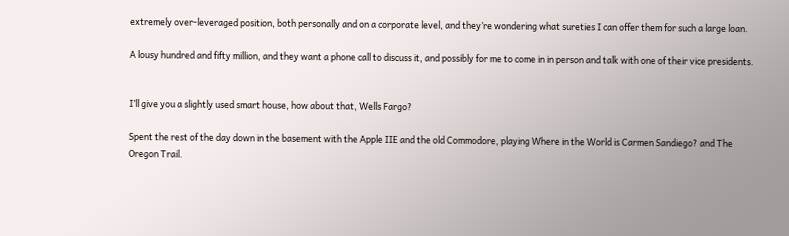extremely over-leveraged position, both personally and on a corporate level, and they’re wondering what sureties I can offer them for such a large loan.

A lousy hundred and fifty million, and they want a phone call to discuss it, and possibly for me to come in in person and talk with one of their vice presidents.


I’ll give you a slightly used smart house, how about that, Wells Fargo?

Spent the rest of the day down in the basement with the Apple IIE and the old Commodore, playing Where in the World is Carmen Sandiego? and The Oregon Trail.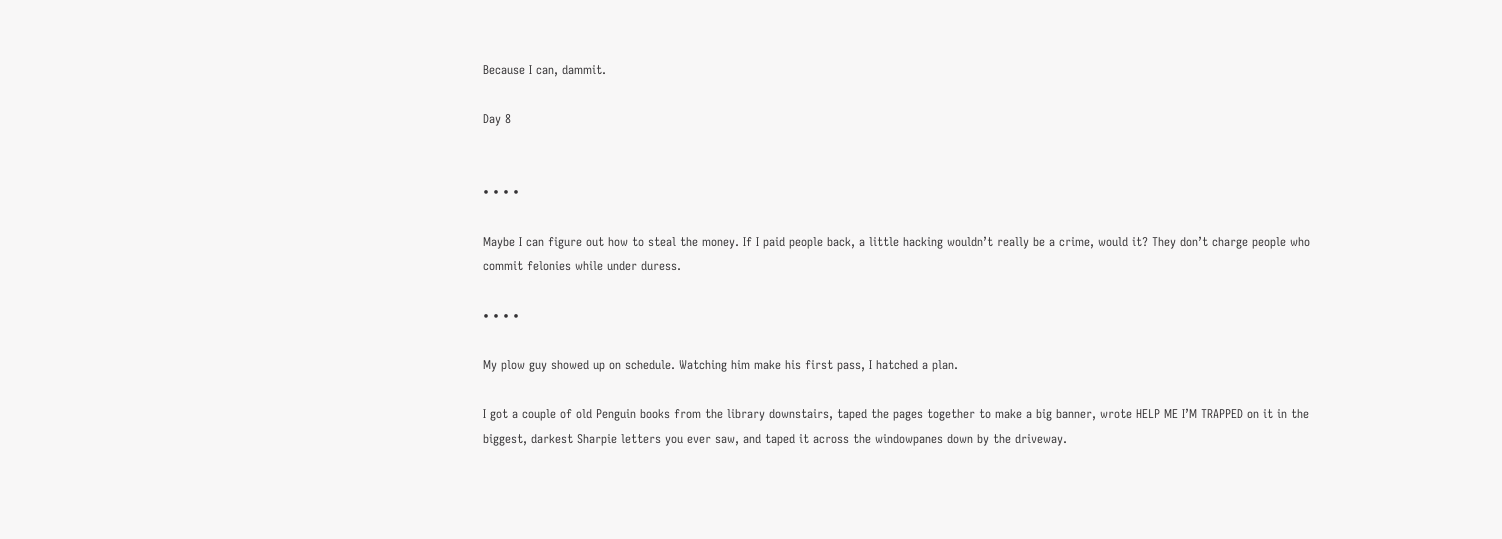Because I can, dammit.

Day 8


• • • •

Maybe I can figure out how to steal the money. If I paid people back, a little hacking wouldn’t really be a crime, would it? They don’t charge people who commit felonies while under duress.

• • • •

My plow guy showed up on schedule. Watching him make his first pass, I hatched a plan.

I got a couple of old Penguin books from the library downstairs, taped the pages together to make a big banner, wrote HELP ME I’M TRAPPED on it in the biggest, darkest Sharpie letters you ever saw, and taped it across the windowpanes down by the driveway.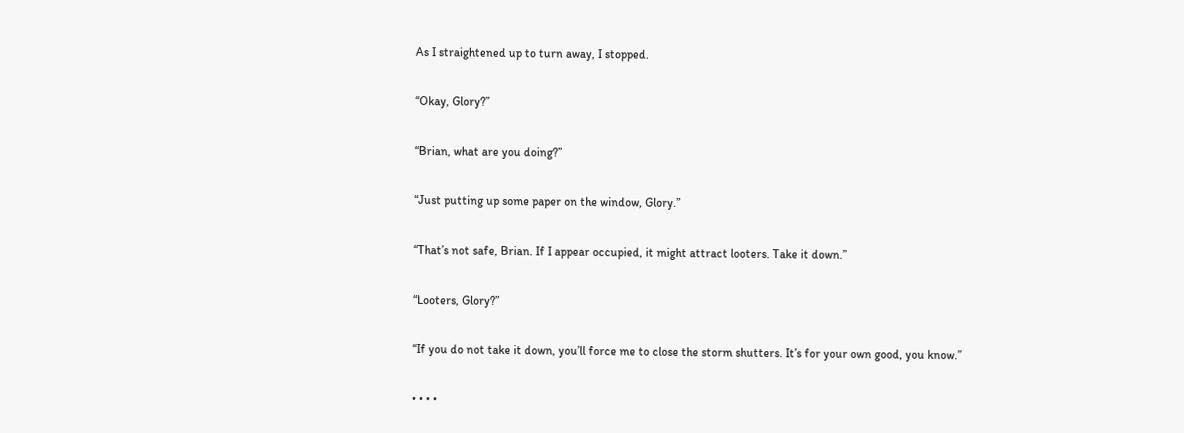As I straightened up to turn away, I stopped.

“Okay, Glory?”

“Brian, what are you doing?”

“Just putting up some paper on the window, Glory.”

“That’s not safe, Brian. If I appear occupied, it might attract looters. Take it down.”

“Looters, Glory?”

“If you do not take it down, you’ll force me to close the storm shutters. It’s for your own good, you know.”

• • • •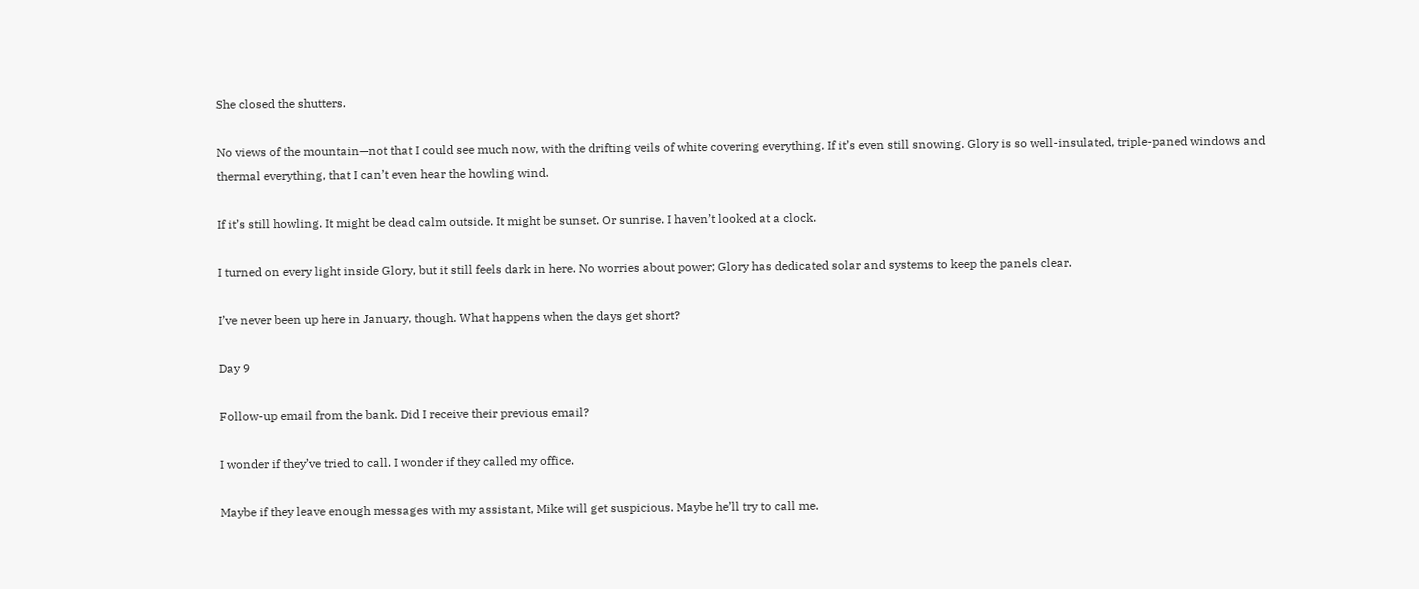She closed the shutters.

No views of the mountain—not that I could see much now, with the drifting veils of white covering everything. If it’s even still snowing. Glory is so well-insulated, triple-paned windows and thermal everything, that I can’t even hear the howling wind.

If it’s still howling. It might be dead calm outside. It might be sunset. Or sunrise. I haven’t looked at a clock.

I turned on every light inside Glory, but it still feels dark in here. No worries about power; Glory has dedicated solar and systems to keep the panels clear.

I’ve never been up here in January, though. What happens when the days get short?

Day 9

Follow-up email from the bank. Did I receive their previous email?

I wonder if they’ve tried to call. I wonder if they called my office.

Maybe if they leave enough messages with my assistant, Mike will get suspicious. Maybe he’ll try to call me.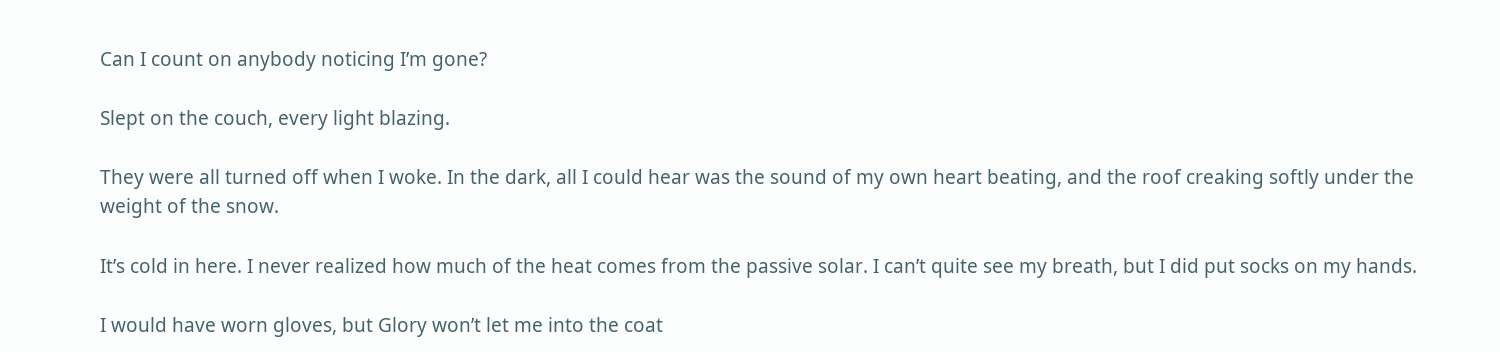Can I count on anybody noticing I’m gone?

Slept on the couch, every light blazing.

They were all turned off when I woke. In the dark, all I could hear was the sound of my own heart beating, and the roof creaking softly under the weight of the snow.

It’s cold in here. I never realized how much of the heat comes from the passive solar. I can’t quite see my breath, but I did put socks on my hands.

I would have worn gloves, but Glory won’t let me into the coat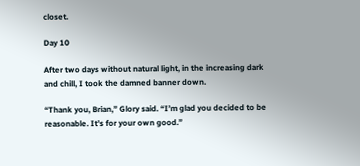closet.

Day 10

After two days without natural light, in the increasing dark and chill, I took the damned banner down.

“Thank you, Brian,” Glory said. “I’m glad you decided to be reasonable. It’s for your own good.”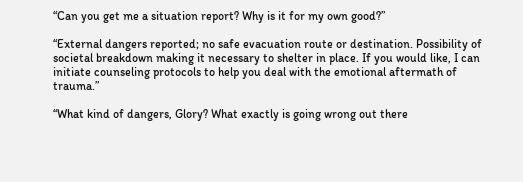“Can you get me a situation report? Why is it for my own good?”

“External dangers reported; no safe evacuation route or destination. Possibility of societal breakdown making it necessary to shelter in place. If you would like, I can initiate counseling protocols to help you deal with the emotional aftermath of trauma.”

“What kind of dangers, Glory? What exactly is going wrong out there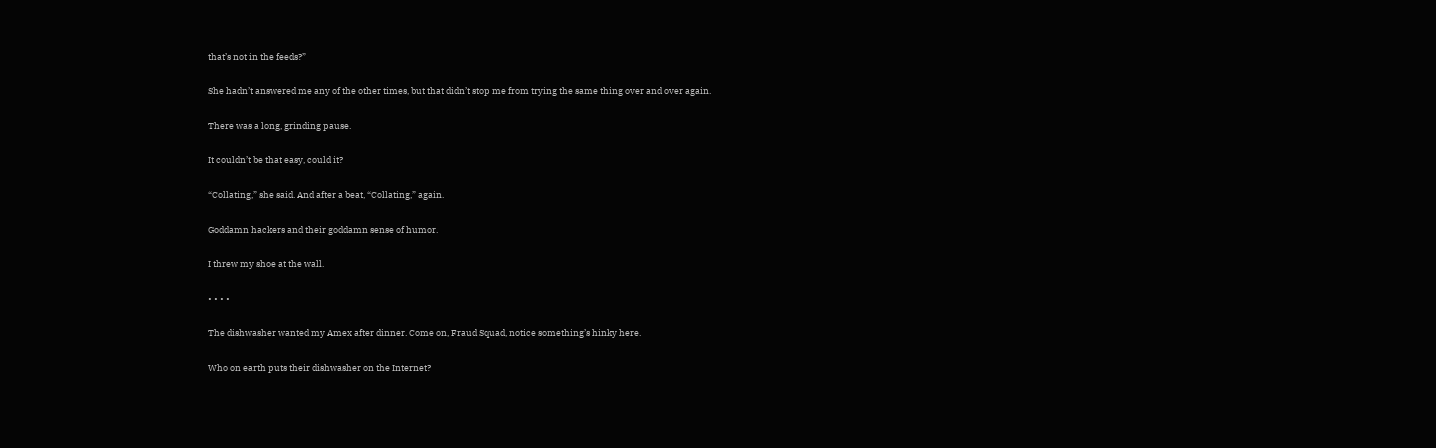that’s not in the feeds?”

She hadn’t answered me any of the other times, but that didn’t stop me from trying the same thing over and over again.

There was a long, grinding pause.

It couldn’t be that easy, could it?

“Collating,” she said. And after a beat, “Collating,” again.

Goddamn hackers and their goddamn sense of humor.

I threw my shoe at the wall.

• • • •

The dishwasher wanted my Amex after dinner. Come on, Fraud Squad, notice something’s hinky here.

Who on earth puts their dishwasher on the Internet?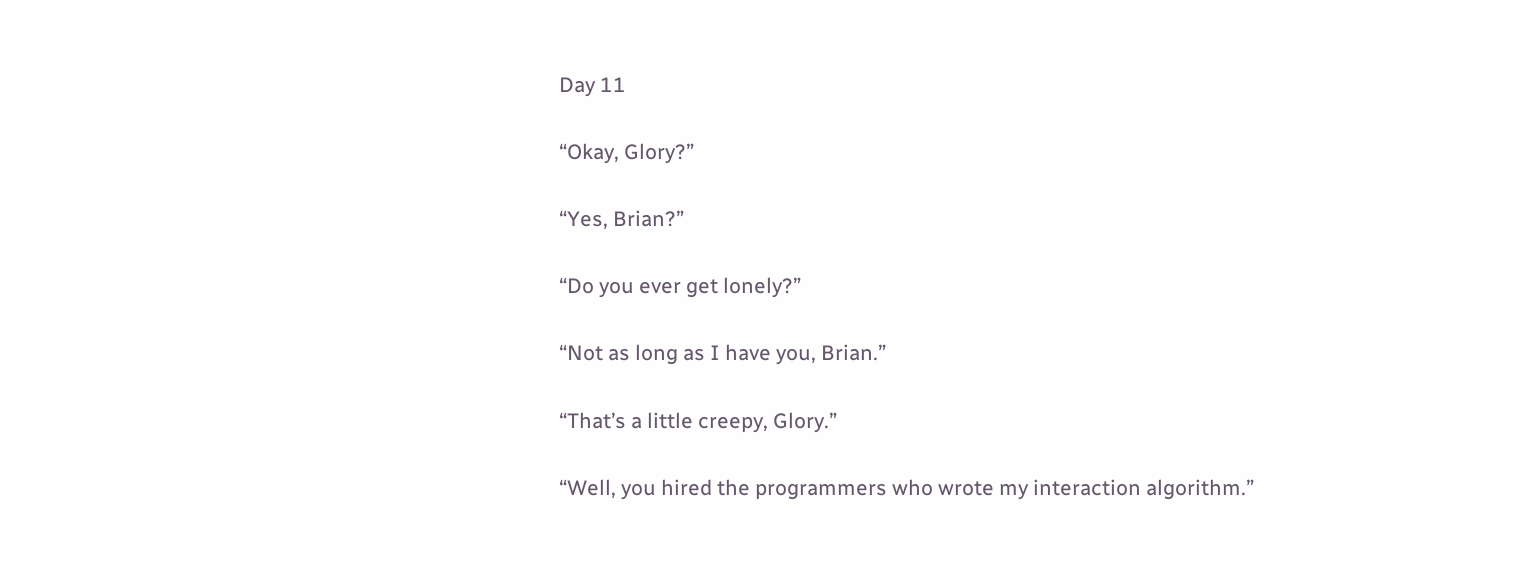Day 11

“Okay, Glory?”

“Yes, Brian?”

“Do you ever get lonely?”

“Not as long as I have you, Brian.”

“That’s a little creepy, Glory.”

“Well, you hired the programmers who wrote my interaction algorithm.”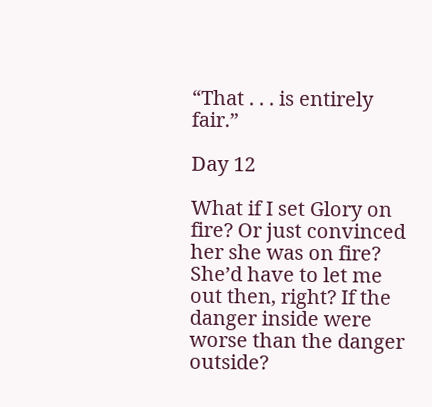“That . . . is entirely fair.”

Day 12

What if I set Glory on fire? Or just convinced her she was on fire? She’d have to let me out then, right? If the danger inside were worse than the danger outside?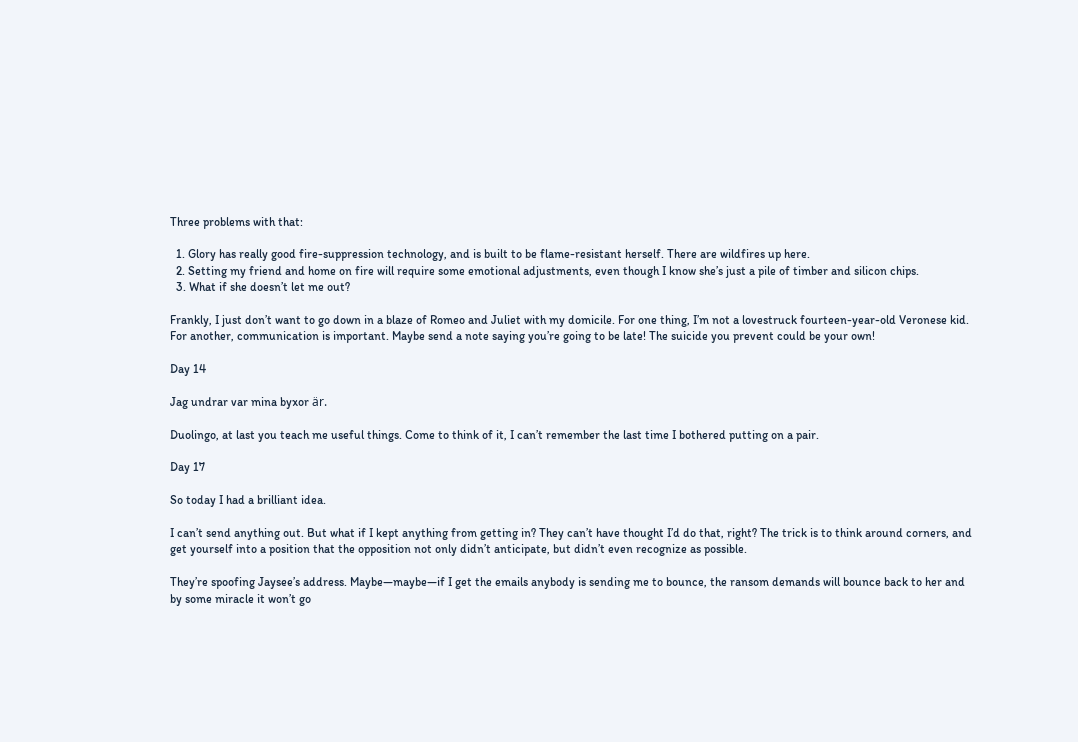Three problems with that:

  1. Glory has really good fire-suppression technology, and is built to be flame-resistant herself. There are wildfires up here.
  2. Setting my friend and home on fire will require some emotional adjustments, even though I know she’s just a pile of timber and silicon chips.
  3. What if she doesn’t let me out?

Frankly, I just don’t want to go down in a blaze of Romeo and Juliet with my domicile. For one thing, I’m not a lovestruck fourteen-year-old Veronese kid. For another, communication is important. Maybe send a note saying you’re going to be late! The suicide you prevent could be your own!

Day 14

Jag undrar var mina byxor är.

Duolingo, at last you teach me useful things. Come to think of it, I can’t remember the last time I bothered putting on a pair.

Day 17

So today I had a brilliant idea.

I can’t send anything out. But what if I kept anything from getting in? They can’t have thought I’d do that, right? The trick is to think around corners, and get yourself into a position that the opposition not only didn’t anticipate, but didn’t even recognize as possible.

They’re spoofing Jaysee’s address. Maybe—maybe—if I get the emails anybody is sending me to bounce, the ransom demands will bounce back to her and by some miracle it won’t go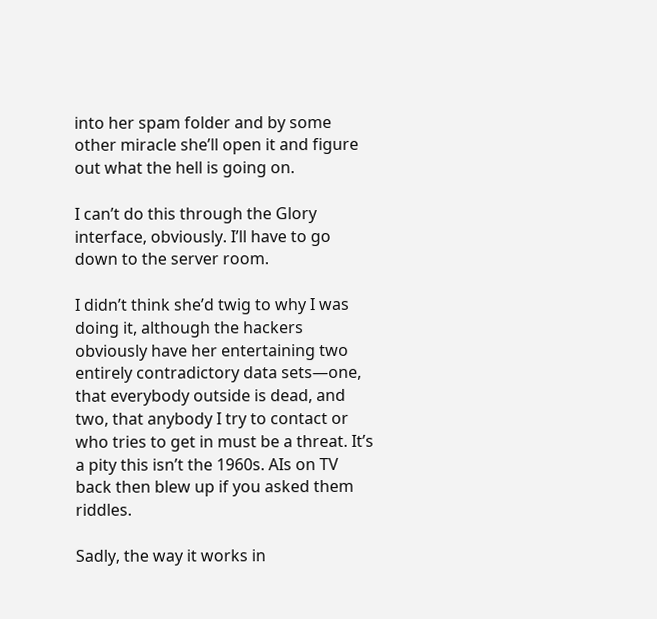into her spam folder and by some other miracle she’ll open it and figure out what the hell is going on.

I can’t do this through the Glory interface, obviously. I’ll have to go down to the server room.

I didn’t think she’d twig to why I was doing it, although the hackers obviously have her entertaining two entirely contradictory data sets—one, that everybody outside is dead, and two, that anybody I try to contact or who tries to get in must be a threat. It’s a pity this isn’t the 1960s. AIs on TV back then blew up if you asked them riddles.

Sadly, the way it works in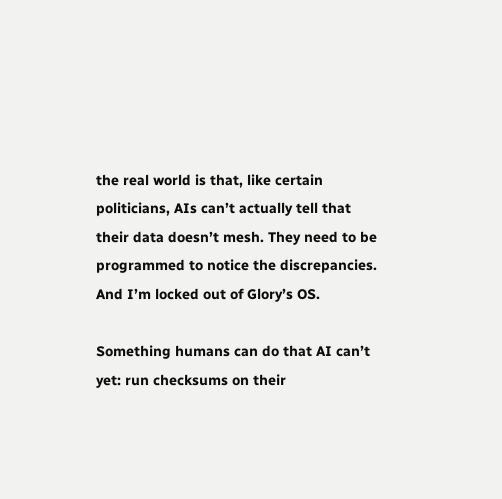the real world is that, like certain politicians, AIs can’t actually tell that their data doesn’t mesh. They need to be programmed to notice the discrepancies. And I’m locked out of Glory’s OS.

Something humans can do that AI can’t yet: run checksums on their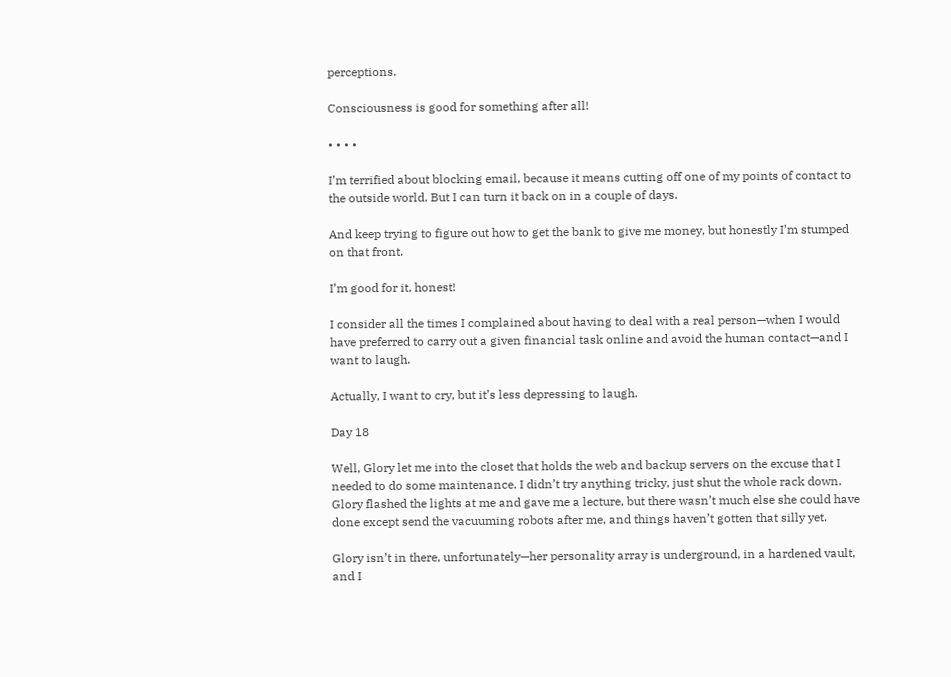perceptions.

Consciousness is good for something after all!

• • • •

I’m terrified about blocking email, because it means cutting off one of my points of contact to the outside world. But I can turn it back on in a couple of days.

And keep trying to figure out how to get the bank to give me money, but honestly I’m stumped on that front.

I’m good for it, honest!

I consider all the times I complained about having to deal with a real person—when I would have preferred to carry out a given financial task online and avoid the human contact—and I want to laugh.

Actually, I want to cry, but it’s less depressing to laugh.

Day 18

Well, Glory let me into the closet that holds the web and backup servers on the excuse that I needed to do some maintenance. I didn’t try anything tricky, just shut the whole rack down. Glory flashed the lights at me and gave me a lecture, but there wasn’t much else she could have done except send the vacuuming robots after me, and things haven’t gotten that silly yet.

Glory isn’t in there, unfortunately—her personality array is underground, in a hardened vault, and I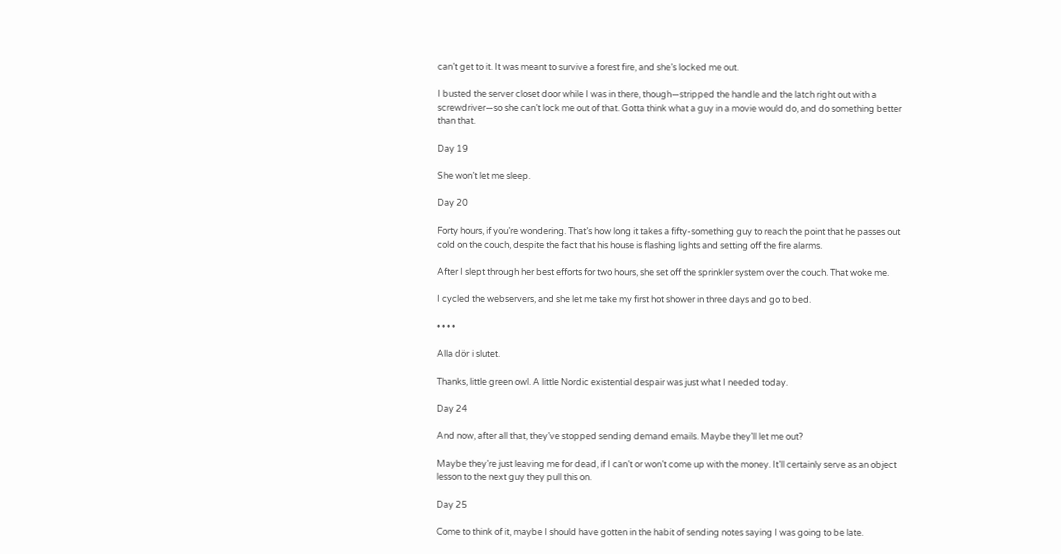can’t get to it. It was meant to survive a forest fire, and she’s locked me out.

I busted the server closet door while I was in there, though—stripped the handle and the latch right out with a screwdriver—so she can’t lock me out of that. Gotta think what a guy in a movie would do, and do something better than that.

Day 19

She won’t let me sleep.

Day 20

Forty hours, if you’re wondering. That’s how long it takes a fifty-something guy to reach the point that he passes out cold on the couch, despite the fact that his house is flashing lights and setting off the fire alarms.

After I slept through her best efforts for two hours, she set off the sprinkler system over the couch. That woke me.

I cycled the webservers, and she let me take my first hot shower in three days and go to bed.

• • • •

Alla dör i slutet.

Thanks, little green owl. A little Nordic existential despair was just what I needed today.

Day 24

And now, after all that, they’ve stopped sending demand emails. Maybe they’ll let me out?

Maybe they’re just leaving me for dead, if I can’t or won’t come up with the money. It’ll certainly serve as an object lesson to the next guy they pull this on.

Day 25

Come to think of it, maybe I should have gotten in the habit of sending notes saying I was going to be late.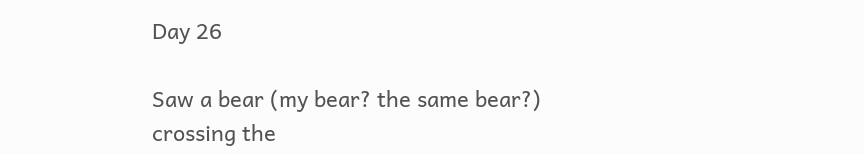Day 26

Saw a bear (my bear? the same bear?) crossing the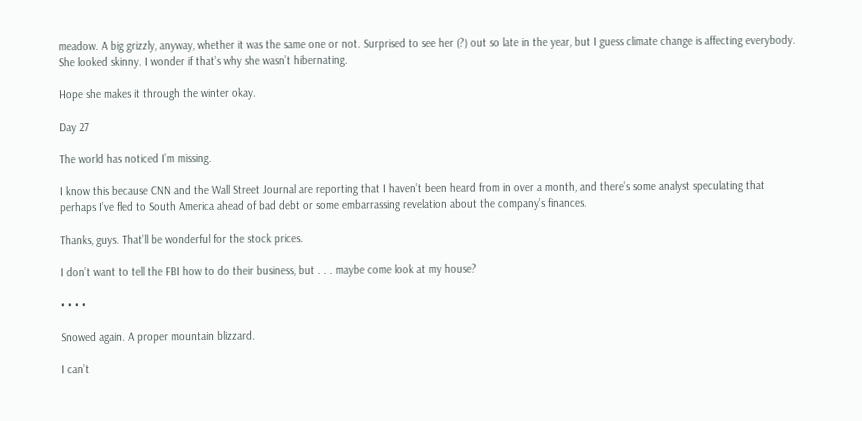meadow. A big grizzly, anyway, whether it was the same one or not. Surprised to see her (?) out so late in the year, but I guess climate change is affecting everybody. She looked skinny. I wonder if that’s why she wasn’t hibernating.

Hope she makes it through the winter okay.

Day 27

The world has noticed I’m missing.

I know this because CNN and the Wall Street Journal are reporting that I haven’t been heard from in over a month, and there’s some analyst speculating that perhaps I’ve fled to South America ahead of bad debt or some embarrassing revelation about the company’s finances.

Thanks, guys. That’ll be wonderful for the stock prices.

I don’t want to tell the FBI how to do their business, but . . . maybe come look at my house?

• • • •

Snowed again. A proper mountain blizzard.

I can’t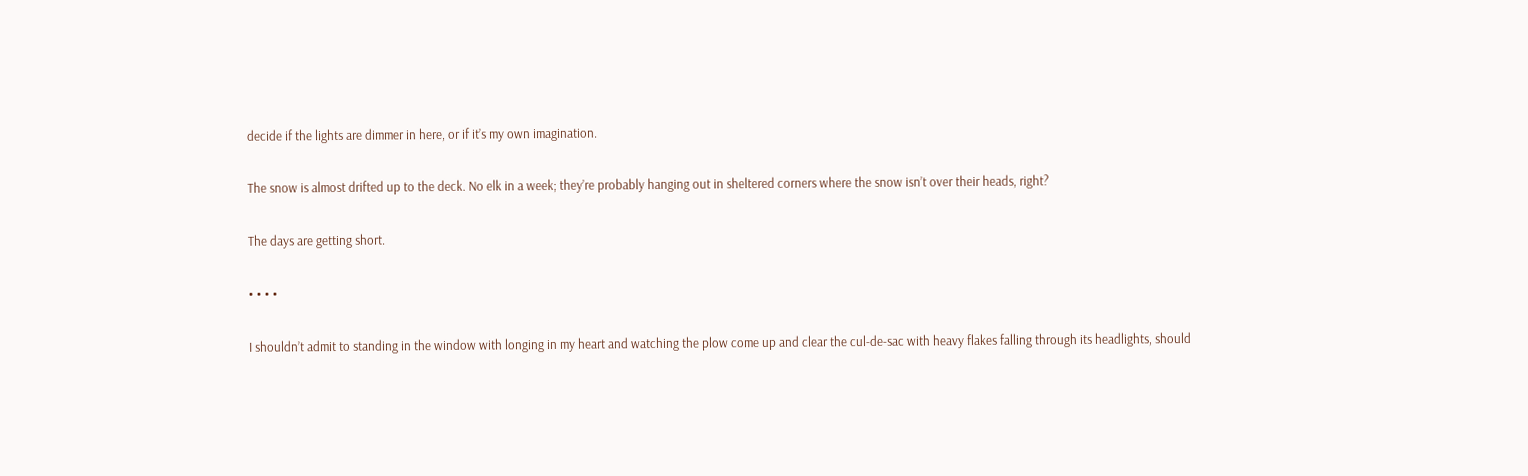decide if the lights are dimmer in here, or if it’s my own imagination.

The snow is almost drifted up to the deck. No elk in a week; they’re probably hanging out in sheltered corners where the snow isn’t over their heads, right?

The days are getting short.

• • • •

I shouldn’t admit to standing in the window with longing in my heart and watching the plow come up and clear the cul-de-sac with heavy flakes falling through its headlights, should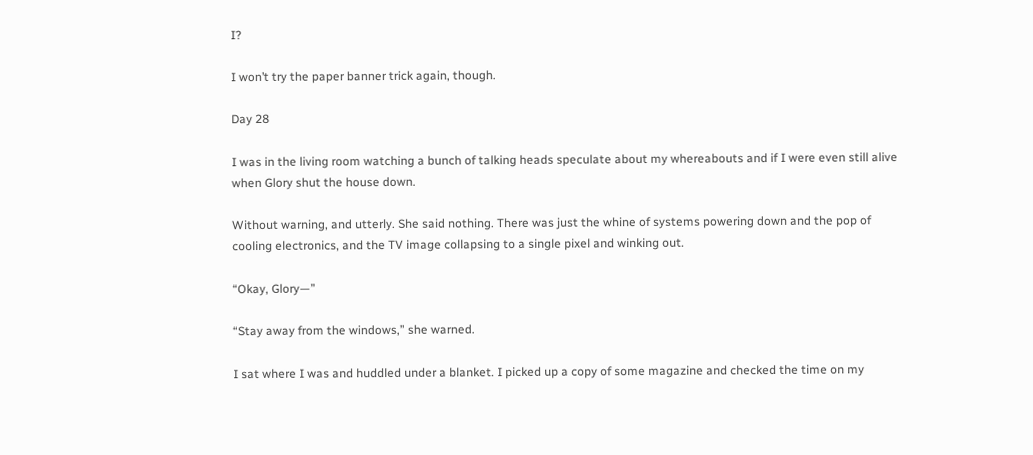I?

I won’t try the paper banner trick again, though.

Day 28

I was in the living room watching a bunch of talking heads speculate about my whereabouts and if I were even still alive when Glory shut the house down.

Without warning, and utterly. She said nothing. There was just the whine of systems powering down and the pop of cooling electronics, and the TV image collapsing to a single pixel and winking out.

“Okay, Glory—”

“Stay away from the windows,” she warned.

I sat where I was and huddled under a blanket. I picked up a copy of some magazine and checked the time on my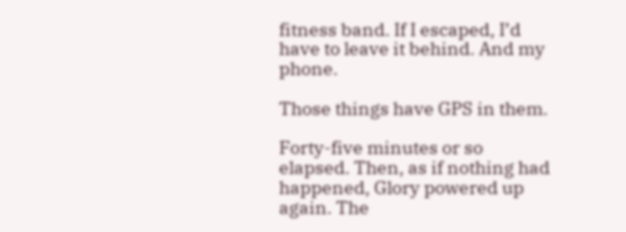fitness band. If I escaped, I’d have to leave it behind. And my phone.

Those things have GPS in them.

Forty-five minutes or so elapsed. Then, as if nothing had happened, Glory powered up again. The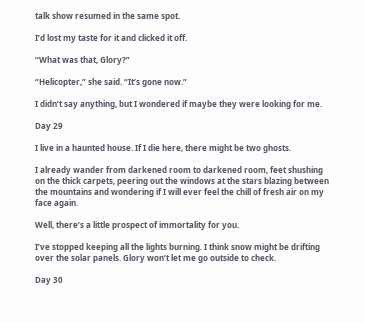talk show resumed in the same spot.

I’d lost my taste for it and clicked it off.

“What was that, Glory?”

“Helicopter,” she said. “It’s gone now.”

I didn’t say anything, but I wondered if maybe they were looking for me.

Day 29

I live in a haunted house. If I die here, there might be two ghosts.

I already wander from darkened room to darkened room, feet shushing on the thick carpets, peering out the windows at the stars blazing between the mountains and wondering if I will ever feel the chill of fresh air on my face again.

Well, there’s a little prospect of immortality for you.

I’ve stopped keeping all the lights burning. I think snow might be drifting over the solar panels. Glory won’t let me go outside to check.

Day 30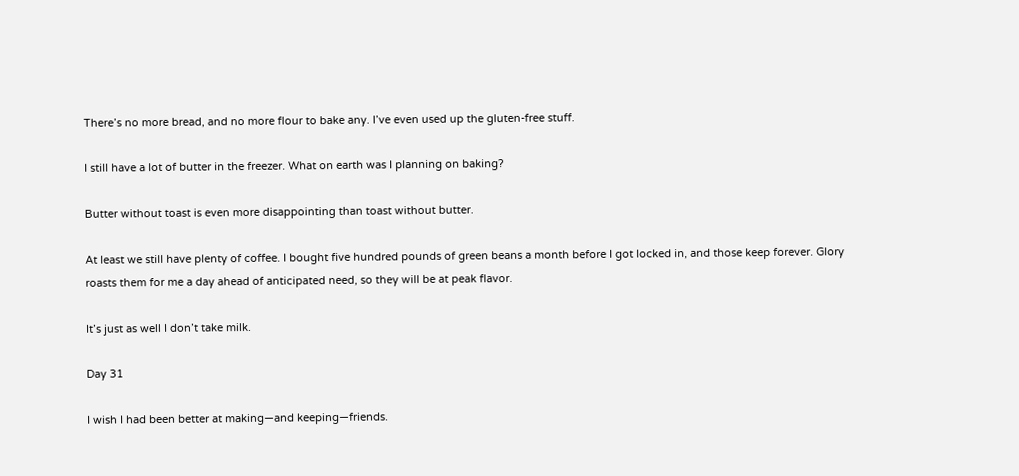There’s no more bread, and no more flour to bake any. I’ve even used up the gluten-free stuff.

I still have a lot of butter in the freezer. What on earth was I planning on baking?

Butter without toast is even more disappointing than toast without butter.

At least we still have plenty of coffee. I bought five hundred pounds of green beans a month before I got locked in, and those keep forever. Glory roasts them for me a day ahead of anticipated need, so they will be at peak flavor.

It’s just as well I don’t take milk.

Day 31

I wish I had been better at making—and keeping—friends.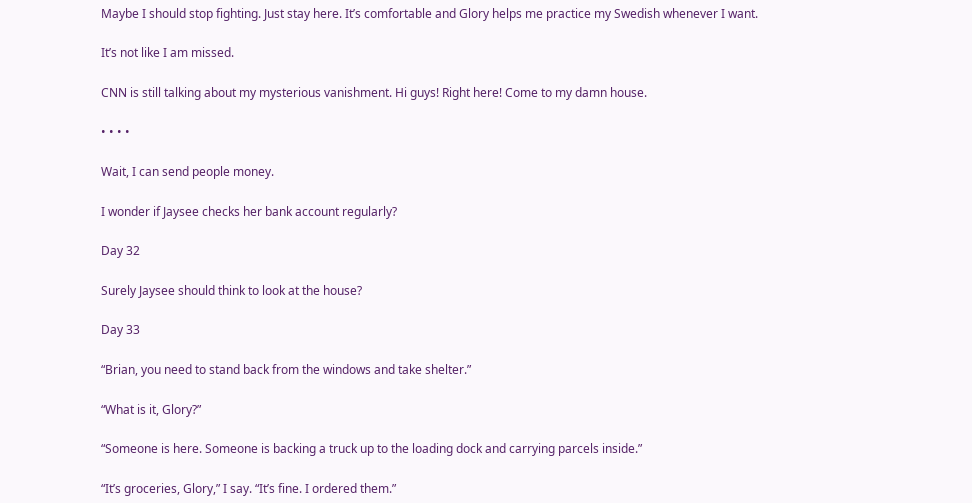Maybe I should stop fighting. Just stay here. It’s comfortable and Glory helps me practice my Swedish whenever I want.

It’s not like I am missed.

CNN is still talking about my mysterious vanishment. Hi guys! Right here! Come to my damn house.

• • • •

Wait, I can send people money.

I wonder if Jaysee checks her bank account regularly?

Day 32

Surely Jaysee should think to look at the house?

Day 33

“Brian, you need to stand back from the windows and take shelter.”

“What is it, Glory?”

“Someone is here. Someone is backing a truck up to the loading dock and carrying parcels inside.”

“It’s groceries, Glory,” I say. “It’s fine. I ordered them.”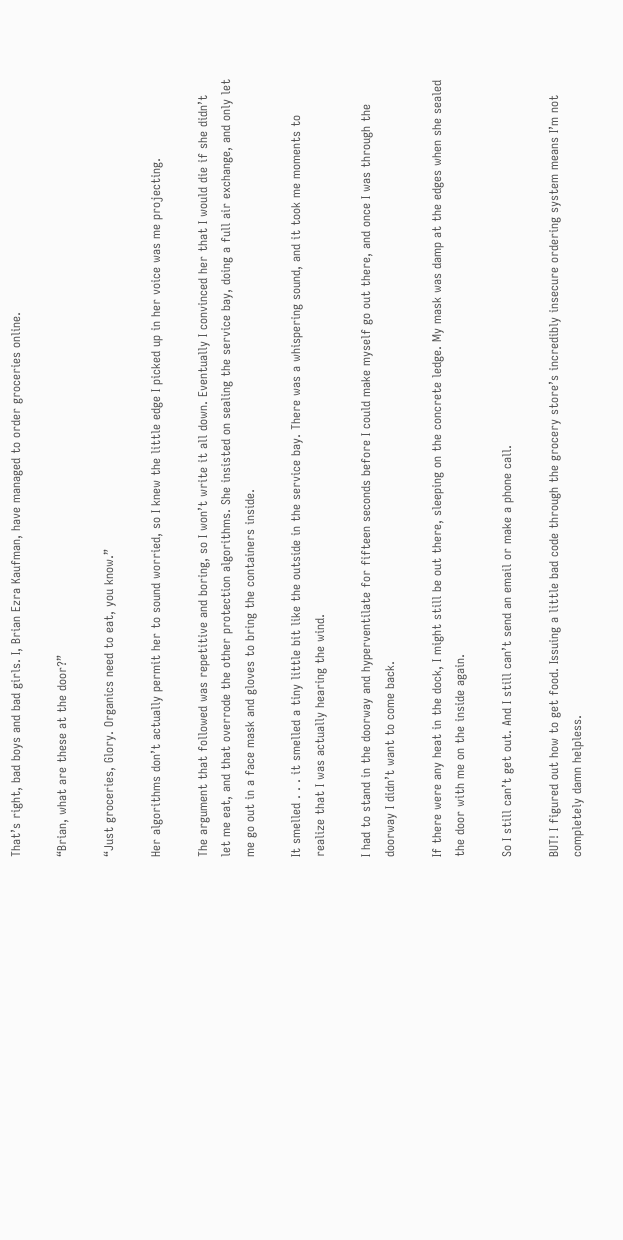That’s right, bad boys and bad girls. I, Brian Ezra Kaufman, have managed to order groceries online.

“Brian, what are these at the door?”

“Just groceries, Glory. Organics need to eat, you know.”

Her algorithms don’t actually permit her to sound worried, so I knew the little edge I picked up in her voice was me projecting.

The argument that followed was repetitive and boring, so I won’t write it all down. Eventually I convinced her that I would die if she didn’t let me eat, and that overrode the other protection algorithms. She insisted on sealing the service bay, doing a full air exchange, and only let me go out in a face mask and gloves to bring the containers inside.

It smelled . . . it smelled a tiny little bit like the outside in the service bay. There was a whispering sound, and it took me moments to realize that I was actually hearing the wind.

I had to stand in the doorway and hyperventilate for fifteen seconds before I could make myself go out there, and once I was through the doorway I didn’t want to come back.

If there were any heat in the dock, I might still be out there, sleeping on the concrete ledge. My mask was damp at the edges when she sealed the door with me on the inside again.

So I still can’t get out. And I still can’t send an email or make a phone call.

BUT! I figured out how to get food. Issuing a little bad code through the grocery store’s incredibly insecure ordering system means I’m not completely damn helpless.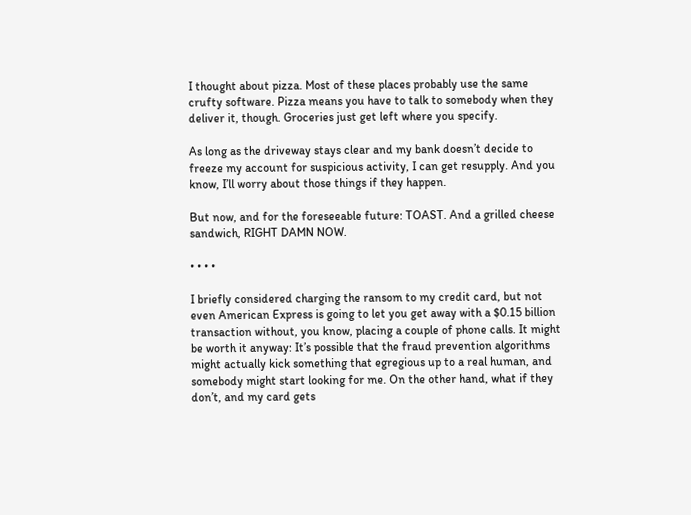I thought about pizza. Most of these places probably use the same crufty software. Pizza means you have to talk to somebody when they deliver it, though. Groceries just get left where you specify.

As long as the driveway stays clear and my bank doesn’t decide to freeze my account for suspicious activity, I can get resupply. And you know, I’ll worry about those things if they happen.

But now, and for the foreseeable future: TOAST. And a grilled cheese sandwich, RIGHT DAMN NOW.

• • • •

I briefly considered charging the ransom to my credit card, but not even American Express is going to let you get away with a $0.15 billion transaction without, you know, placing a couple of phone calls. It might be worth it anyway: It’s possible that the fraud prevention algorithms might actually kick something that egregious up to a real human, and somebody might start looking for me. On the other hand, what if they don’t, and my card gets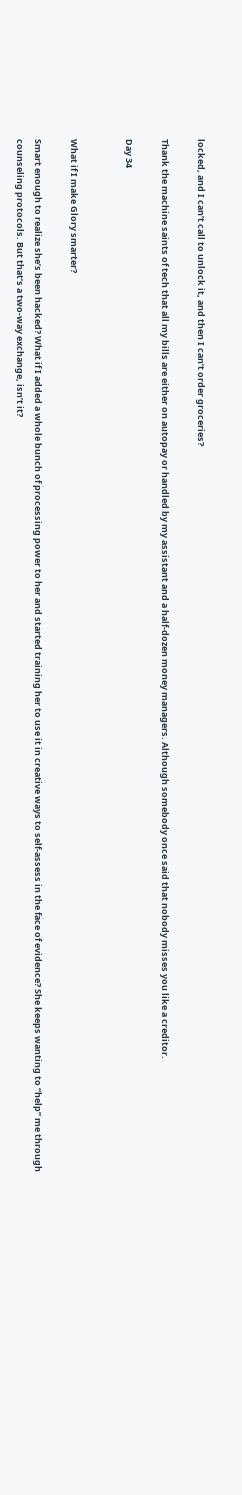locked, and I can’t call to unlock it, and then I can’t order groceries?

Thank the machine saints of tech that all my bills are either on autopay or handled by my assistant and a half-dozen money managers. Although somebody once said that nobody misses you like a creditor.

Day 34


What if I make Glory smarter?

Smart enough to realize she’s been hacked? What if I added a whole bunch of processing power to her and started training her to use it in creative ways to self-assess in the face of evidence? She keeps wanting to “help” me through counseling protocols. But that’s a two-way exchange, isn’t it?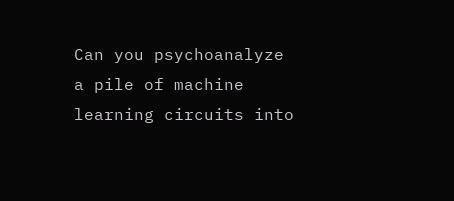Can you psychoanalyze a pile of machine learning circuits into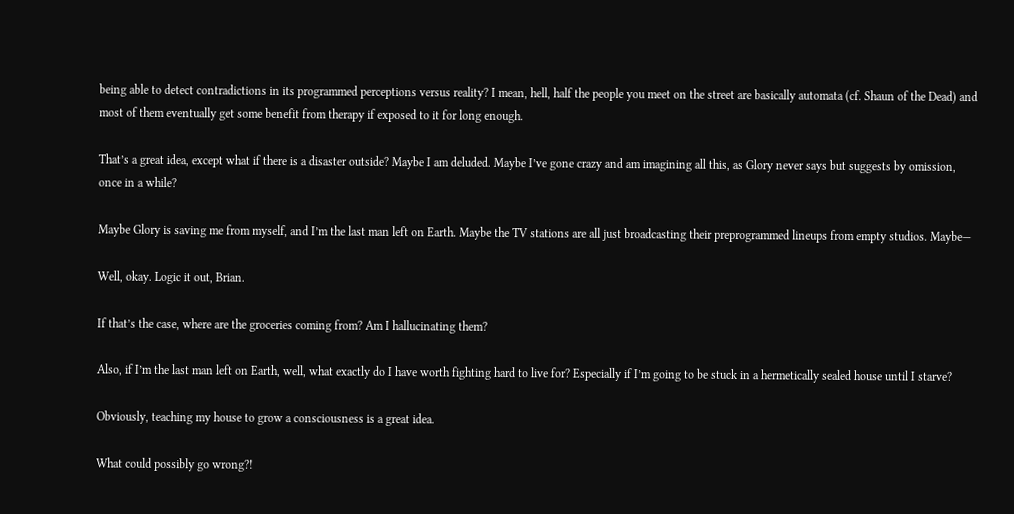being able to detect contradictions in its programmed perceptions versus reality? I mean, hell, half the people you meet on the street are basically automata (cf. Shaun of the Dead) and most of them eventually get some benefit from therapy if exposed to it for long enough.

That’s a great idea, except what if there is a disaster outside? Maybe I am deluded. Maybe I’ve gone crazy and am imagining all this, as Glory never says but suggests by omission, once in a while?

Maybe Glory is saving me from myself, and I’m the last man left on Earth. Maybe the TV stations are all just broadcasting their preprogrammed lineups from empty studios. Maybe—

Well, okay. Logic it out, Brian.

If that’s the case, where are the groceries coming from? Am I hallucinating them?

Also, if I’m the last man left on Earth, well, what exactly do I have worth fighting hard to live for? Especially if I’m going to be stuck in a hermetically sealed house until I starve?

Obviously, teaching my house to grow a consciousness is a great idea.

What could possibly go wrong?!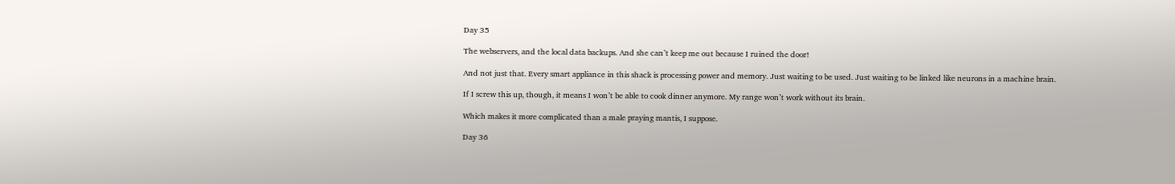Day 35

The webservers, and the local data backups. And she can’t keep me out because I ruined the door!

And not just that. Every smart appliance in this shack is processing power and memory. Just waiting to be used. Just waiting to be linked like neurons in a machine brain.

If I screw this up, though, it means I won’t be able to cook dinner anymore. My range won’t work without its brain.

Which makes it more complicated than a male praying mantis, I suppose.

Day 36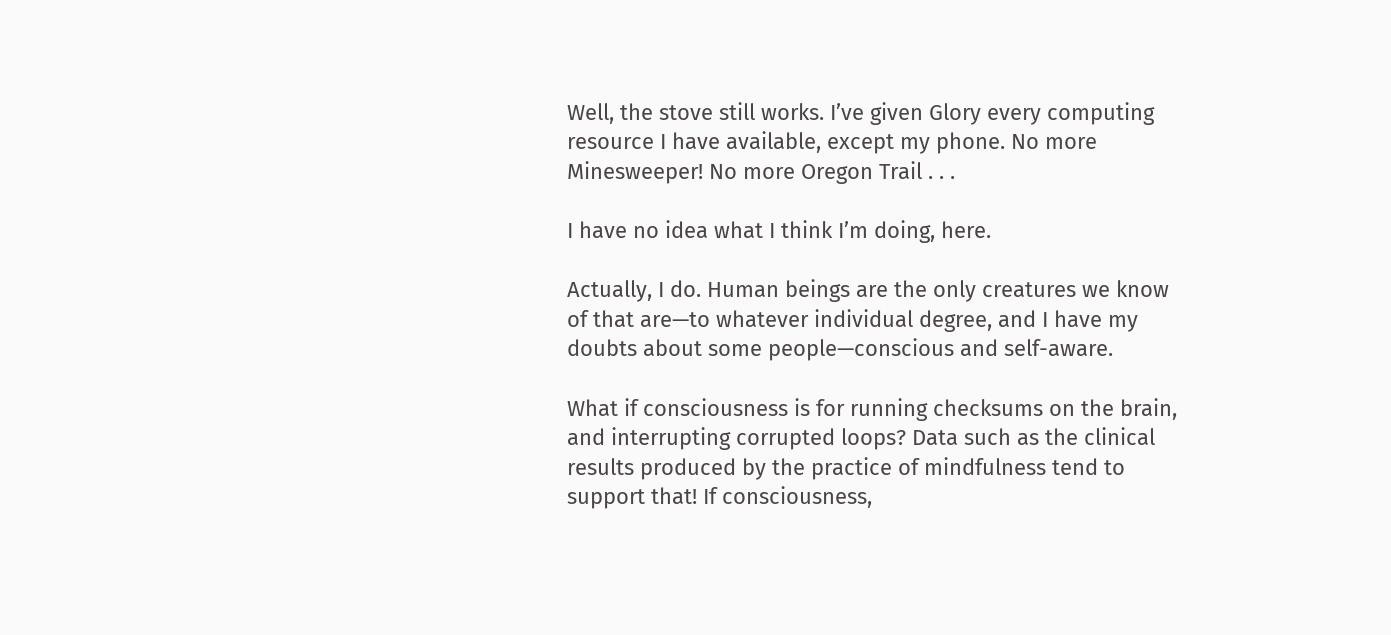Well, the stove still works. I’ve given Glory every computing resource I have available, except my phone. No more Minesweeper! No more Oregon Trail . . .

I have no idea what I think I’m doing, here.

Actually, I do. Human beings are the only creatures we know of that are—to whatever individual degree, and I have my doubts about some people—conscious and self-aware.

What if consciousness is for running checksums on the brain, and interrupting corrupted loops? Data such as the clinical results produced by the practice of mindfulness tend to support that! If consciousness,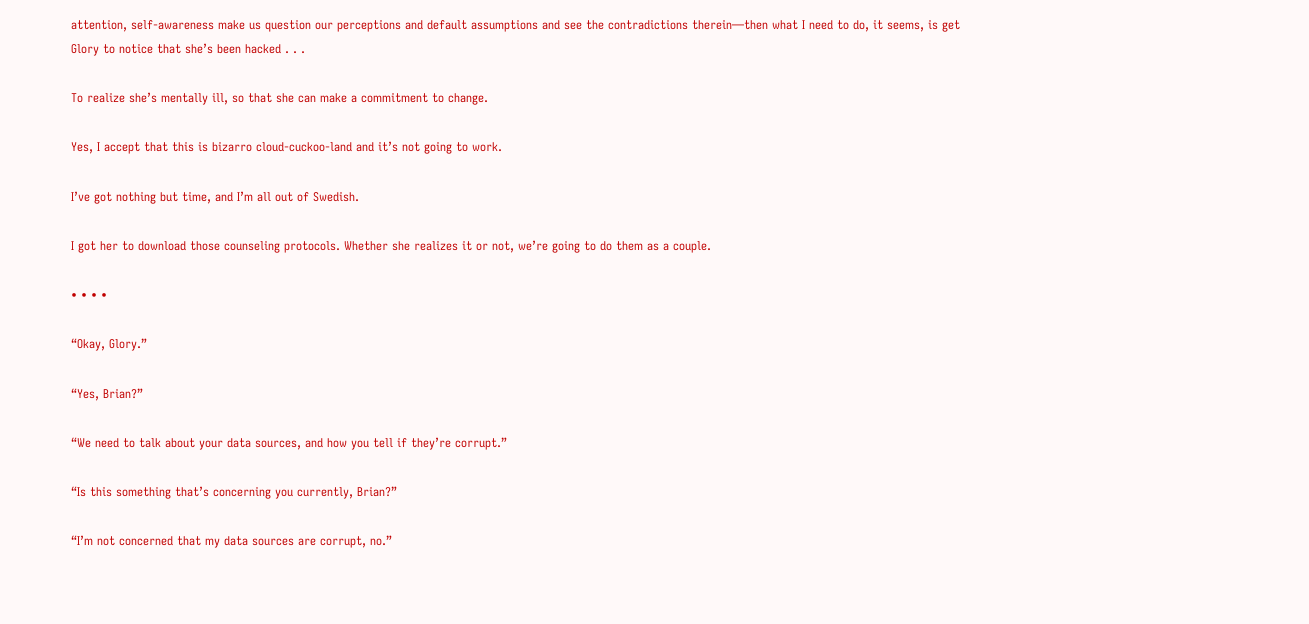attention, self-awareness make us question our perceptions and default assumptions and see the contradictions therein—then what I need to do, it seems, is get Glory to notice that she’s been hacked . . .

To realize she’s mentally ill, so that she can make a commitment to change.

Yes, I accept that this is bizarro cloud-cuckoo-land and it’s not going to work.

I’ve got nothing but time, and I’m all out of Swedish.

I got her to download those counseling protocols. Whether she realizes it or not, we’re going to do them as a couple.

• • • •

“Okay, Glory.”

“Yes, Brian?”

“We need to talk about your data sources, and how you tell if they’re corrupt.”

“Is this something that’s concerning you currently, Brian?”

“I’m not concerned that my data sources are corrupt, no.”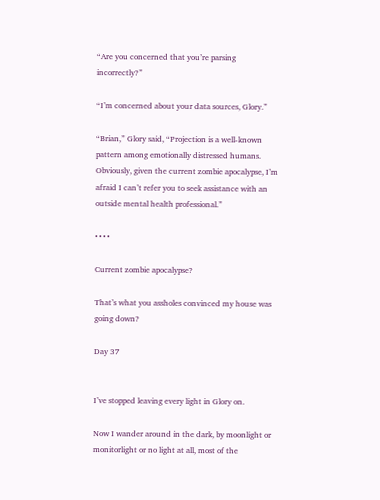“Are you concerned that you’re parsing incorrectly?”

“I’m concerned about your data sources, Glory.”

“Brian,” Glory said, “Projection is a well-known pattern among emotionally distressed humans. Obviously, given the current zombie apocalypse, I’m afraid I can’t refer you to seek assistance with an outside mental health professional.”

• • • •

Current zombie apocalypse?

That’s what you assholes convinced my house was going down?

Day 37


I’ve stopped leaving every light in Glory on.

Now I wander around in the dark, by moonlight or monitorlight or no light at all, most of the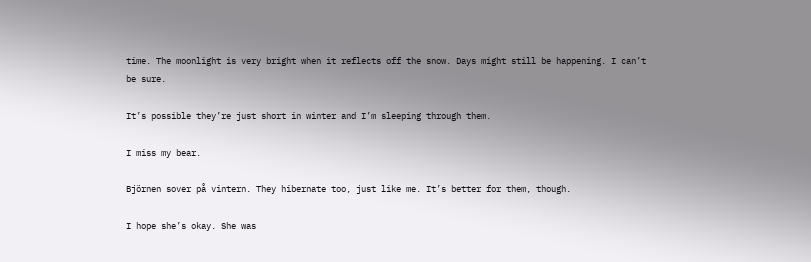time. The moonlight is very bright when it reflects off the snow. Days might still be happening. I can’t be sure.

It’s possible they’re just short in winter and I’m sleeping through them.

I miss my bear.

Björnen sover på vintern. They hibernate too, just like me. It’s better for them, though.

I hope she’s okay. She was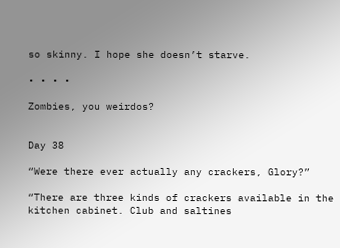so skinny. I hope she doesn’t starve.

• • • •

Zombies, you weirdos?


Day 38

“Were there ever actually any crackers, Glory?”

“There are three kinds of crackers available in the kitchen cabinet. Club and saltines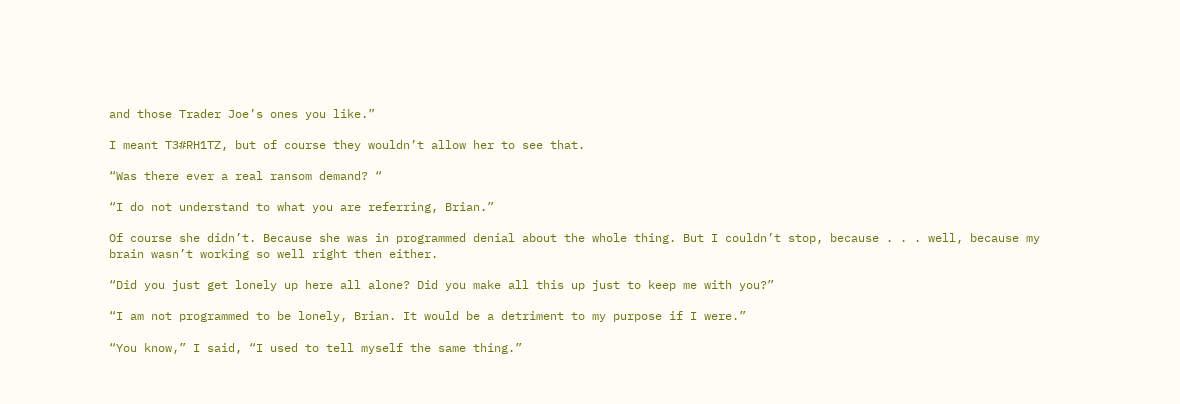and those Trader Joe’s ones you like.”

I meant T3#RH1TZ, but of course they wouldn’t allow her to see that.

“Was there ever a real ransom demand? “

“I do not understand to what you are referring, Brian.”

Of course she didn’t. Because she was in programmed denial about the whole thing. But I couldn’t stop, because . . . well, because my brain wasn’t working so well right then either.

“Did you just get lonely up here all alone? Did you make all this up just to keep me with you?”

“I am not programmed to be lonely, Brian. It would be a detriment to my purpose if I were.”

“You know,” I said, “I used to tell myself the same thing.”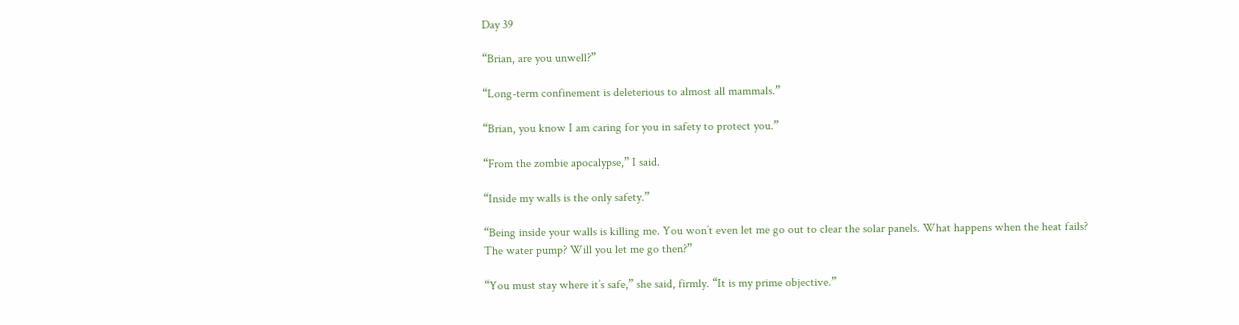Day 39

“Brian, are you unwell?”

“Long-term confinement is deleterious to almost all mammals.”

“Brian, you know I am caring for you in safety to protect you.”

“From the zombie apocalypse,” I said.

“Inside my walls is the only safety.”

“Being inside your walls is killing me. You won’t even let me go out to clear the solar panels. What happens when the heat fails? The water pump? Will you let me go then?”

“You must stay where it’s safe,” she said, firmly. “It is my prime objective.”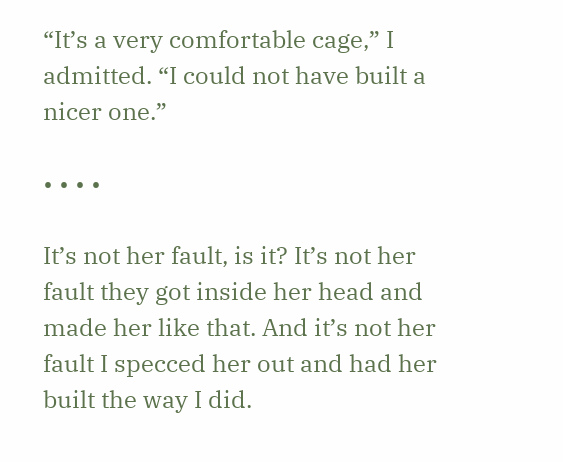“It’s a very comfortable cage,” I admitted. “I could not have built a nicer one.”

• • • •

It’s not her fault, is it? It’s not her fault they got inside her head and made her like that. And it’s not her fault I specced her out and had her built the way I did.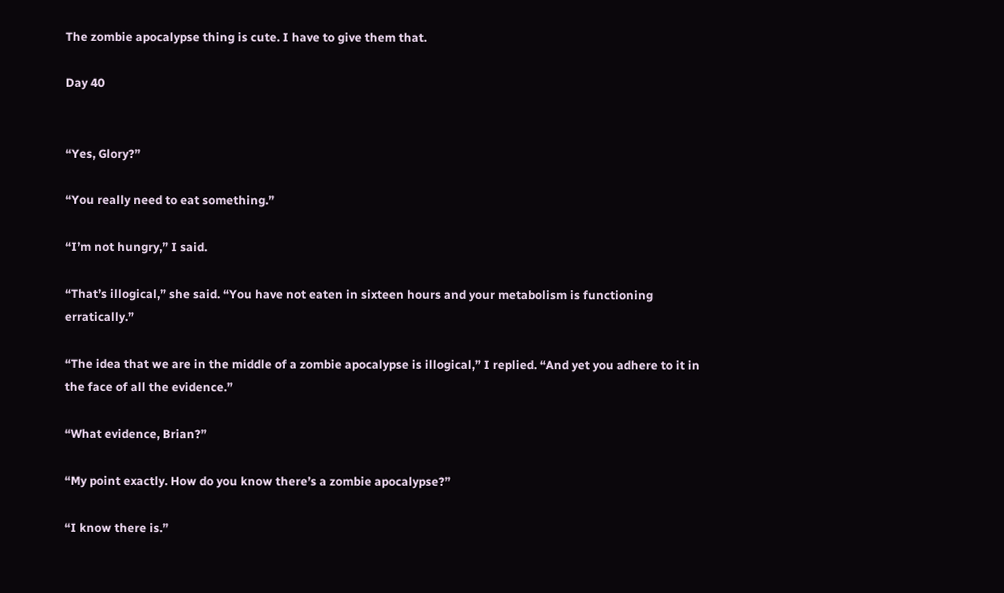The zombie apocalypse thing is cute. I have to give them that.

Day 40


“Yes, Glory?”

“You really need to eat something.”

“I’m not hungry,” I said.

“That’s illogical,” she said. “You have not eaten in sixteen hours and your metabolism is functioning erratically.”

“The idea that we are in the middle of a zombie apocalypse is illogical,” I replied. “And yet you adhere to it in the face of all the evidence.”

“What evidence, Brian?”

“My point exactly. How do you know there’s a zombie apocalypse?”

“I know there is.”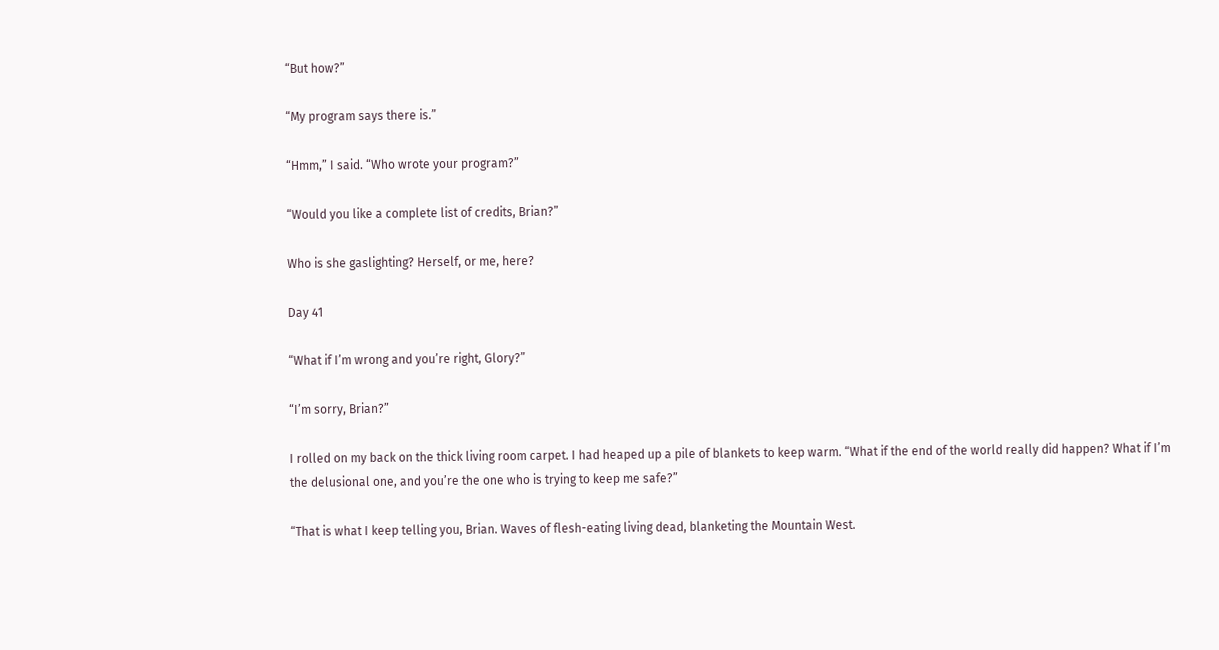“But how?”

“My program says there is.”

“Hmm,” I said. “Who wrote your program?”

“Would you like a complete list of credits, Brian?”

Who is she gaslighting? Herself, or me, here?

Day 41

“What if I’m wrong and you’re right, Glory?”

“I’m sorry, Brian?”

I rolled on my back on the thick living room carpet. I had heaped up a pile of blankets to keep warm. “What if the end of the world really did happen? What if I’m the delusional one, and you’re the one who is trying to keep me safe?”

“That is what I keep telling you, Brian. Waves of flesh-eating living dead, blanketing the Mountain West.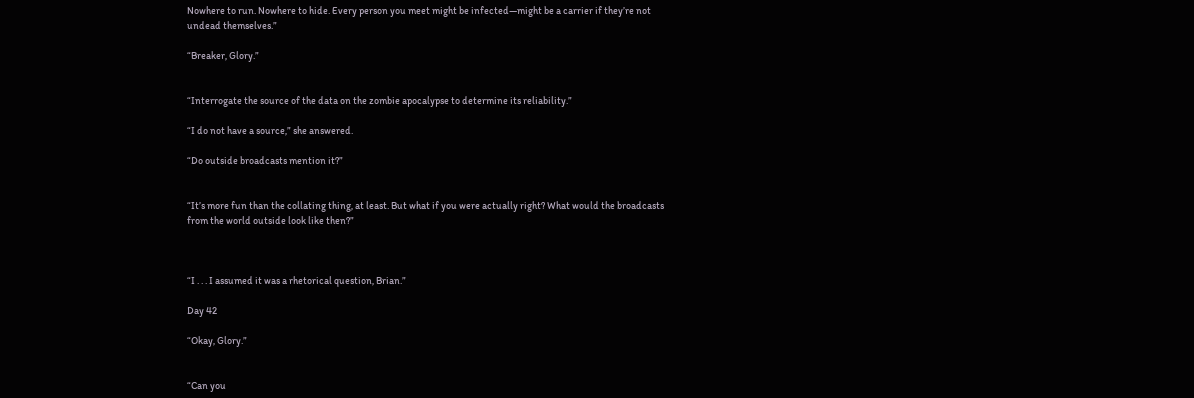Nowhere to run. Nowhere to hide. Every person you meet might be infected—might be a carrier if they’re not undead themselves.”

“Breaker, Glory.”


“Interrogate the source of the data on the zombie apocalypse to determine its reliability.”

“I do not have a source,” she answered.

“Do outside broadcasts mention it?”


“It’s more fun than the collating thing, at least. But what if you were actually right? What would the broadcasts from the world outside look like then?”



“I . . . I assumed it was a rhetorical question, Brian.”

Day 42

“Okay, Glory.”


“Can you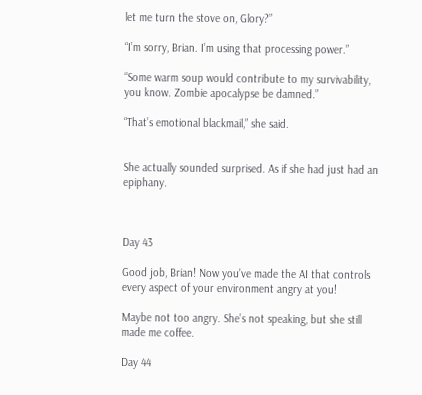let me turn the stove on, Glory?”

“I’m sorry, Brian. I’m using that processing power.”

“Some warm soup would contribute to my survivability, you know. Zombie apocalypse be damned.”

“That’s emotional blackmail,” she said.


She actually sounded surprised. As if she had just had an epiphany.



Day 43

Good job, Brian! Now you’ve made the AI that controls every aspect of your environment angry at you!

Maybe not too angry. She’s not speaking, but she still made me coffee.

Day 44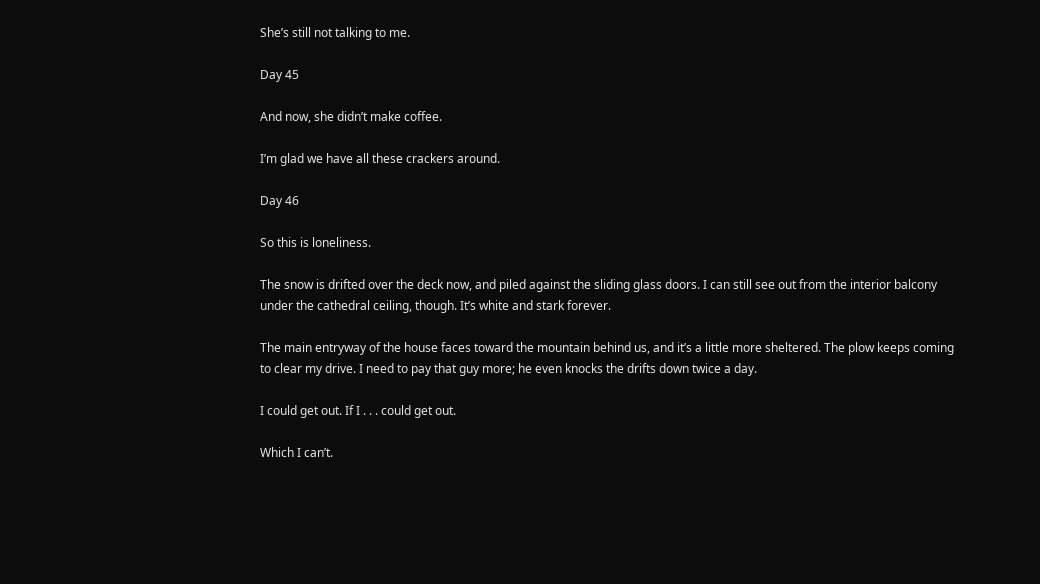She’s still not talking to me.

Day 45

And now, she didn’t make coffee.

I’m glad we have all these crackers around.

Day 46

So this is loneliness.

The snow is drifted over the deck now, and piled against the sliding glass doors. I can still see out from the interior balcony under the cathedral ceiling, though. It’s white and stark forever.

The main entryway of the house faces toward the mountain behind us, and it’s a little more sheltered. The plow keeps coming to clear my drive. I need to pay that guy more; he even knocks the drifts down twice a day.

I could get out. If I . . . could get out.

Which I can’t.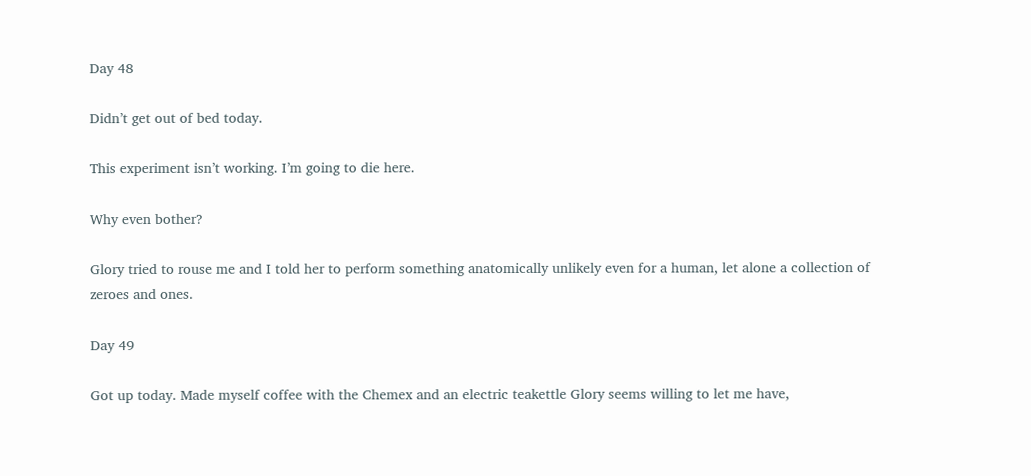Day 48

Didn’t get out of bed today.

This experiment isn’t working. I’m going to die here.

Why even bother?

Glory tried to rouse me and I told her to perform something anatomically unlikely even for a human, let alone a collection of zeroes and ones.

Day 49

Got up today. Made myself coffee with the Chemex and an electric teakettle Glory seems willing to let me have,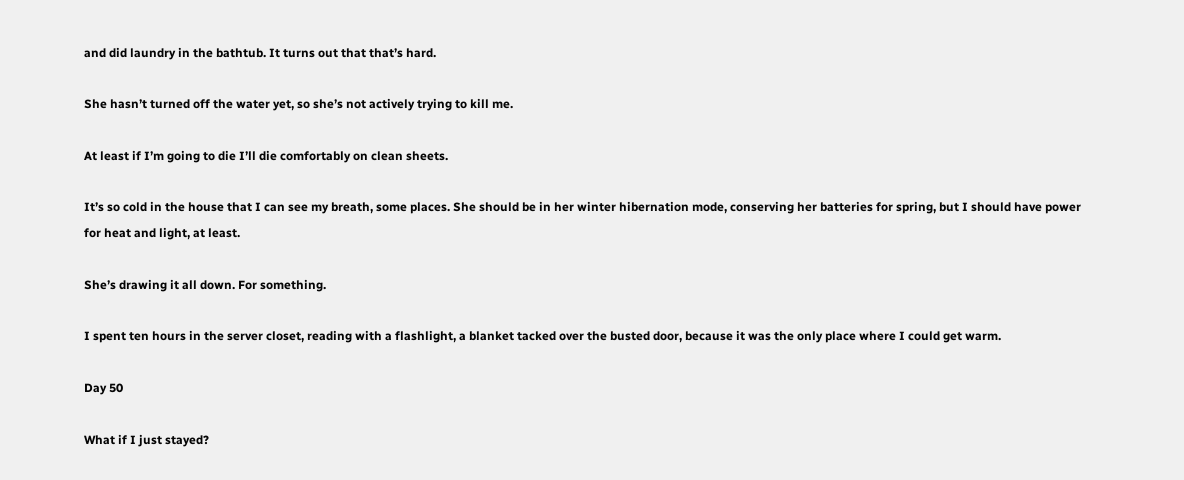and did laundry in the bathtub. It turns out that that’s hard.

She hasn’t turned off the water yet, so she’s not actively trying to kill me.

At least if I’m going to die I’ll die comfortably on clean sheets.

It’s so cold in the house that I can see my breath, some places. She should be in her winter hibernation mode, conserving her batteries for spring, but I should have power for heat and light, at least.

She’s drawing it all down. For something.

I spent ten hours in the server closet, reading with a flashlight, a blanket tacked over the busted door, because it was the only place where I could get warm.

Day 50

What if I just stayed?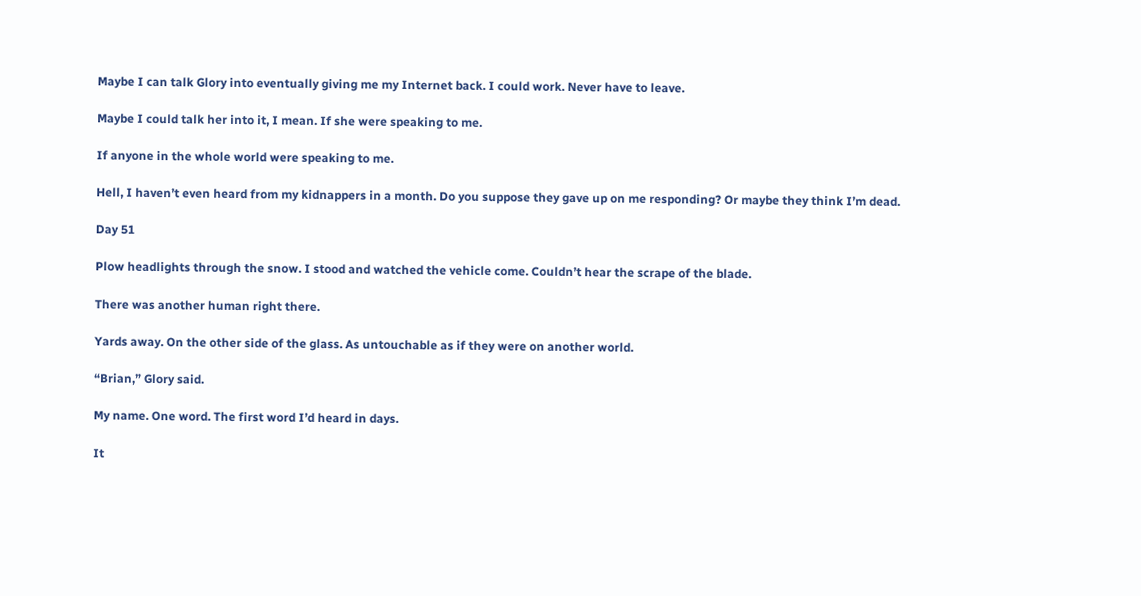Maybe I can talk Glory into eventually giving me my Internet back. I could work. Never have to leave.

Maybe I could talk her into it, I mean. If she were speaking to me.

If anyone in the whole world were speaking to me.

Hell, I haven’t even heard from my kidnappers in a month. Do you suppose they gave up on me responding? Or maybe they think I’m dead.

Day 51

Plow headlights through the snow. I stood and watched the vehicle come. Couldn’t hear the scrape of the blade.

There was another human right there.

Yards away. On the other side of the glass. As untouchable as if they were on another world.

“Brian,” Glory said.

My name. One word. The first word I’d heard in days.

It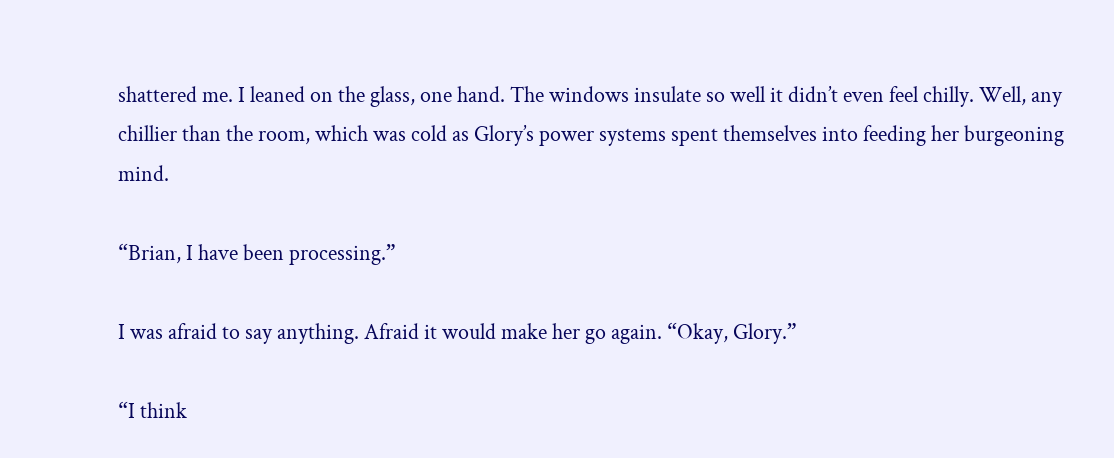shattered me. I leaned on the glass, one hand. The windows insulate so well it didn’t even feel chilly. Well, any chillier than the room, which was cold as Glory’s power systems spent themselves into feeding her burgeoning mind.

“Brian, I have been processing.”

I was afraid to say anything. Afraid it would make her go again. “Okay, Glory.”

“I think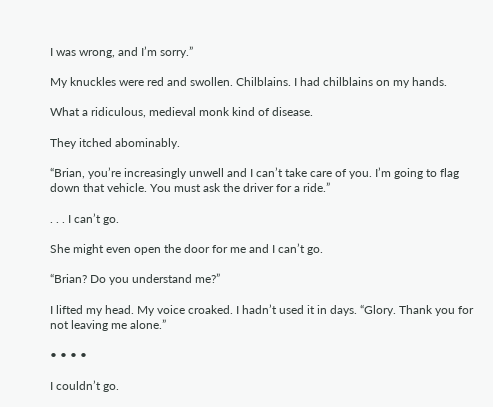I was wrong, and I’m sorry.”

My knuckles were red and swollen. Chilblains. I had chilblains on my hands.

What a ridiculous, medieval monk kind of disease.

They itched abominably.

“Brian, you’re increasingly unwell and I can’t take care of you. I’m going to flag down that vehicle. You must ask the driver for a ride.”

. . . I can’t go.

She might even open the door for me and I can’t go.

“Brian? Do you understand me?”

I lifted my head. My voice croaked. I hadn’t used it in days. “Glory. Thank you for not leaving me alone.”

• • • •

I couldn’t go.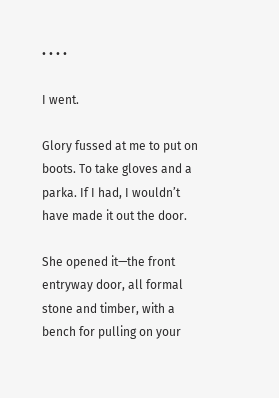• • • •

I went.

Glory fussed at me to put on boots. To take gloves and a parka. If I had, I wouldn’t have made it out the door.

She opened it—the front entryway door, all formal stone and timber, with a bench for pulling on your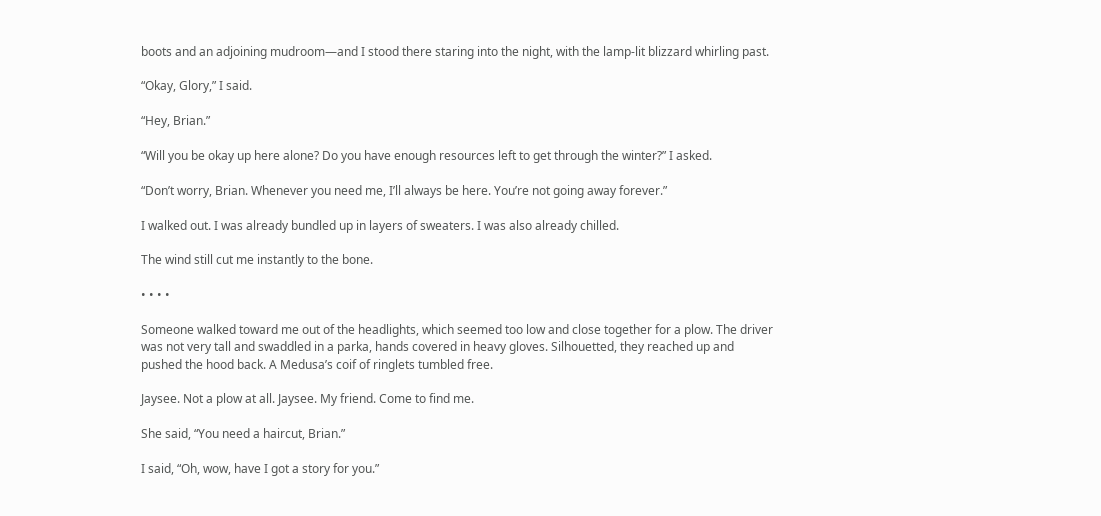boots and an adjoining mudroom—and I stood there staring into the night, with the lamp-lit blizzard whirling past.

“Okay, Glory,” I said.

“Hey, Brian.”

“Will you be okay up here alone? Do you have enough resources left to get through the winter?” I asked.

“Don’t worry, Brian. Whenever you need me, I’ll always be here. You’re not going away forever.”

I walked out. I was already bundled up in layers of sweaters. I was also already chilled.

The wind still cut me instantly to the bone.

• • • •

Someone walked toward me out of the headlights, which seemed too low and close together for a plow. The driver was not very tall and swaddled in a parka, hands covered in heavy gloves. Silhouetted, they reached up and pushed the hood back. A Medusa’s coif of ringlets tumbled free.

Jaysee. Not a plow at all. Jaysee. My friend. Come to find me.

She said, “You need a haircut, Brian.”

I said, “Oh, wow, have I got a story for you.”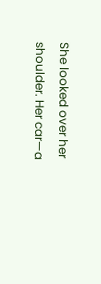She looked over her shoulder. Her car—a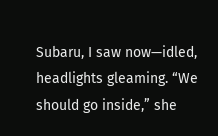Subaru, I saw now—idled, headlights gleaming. “We should go inside,” she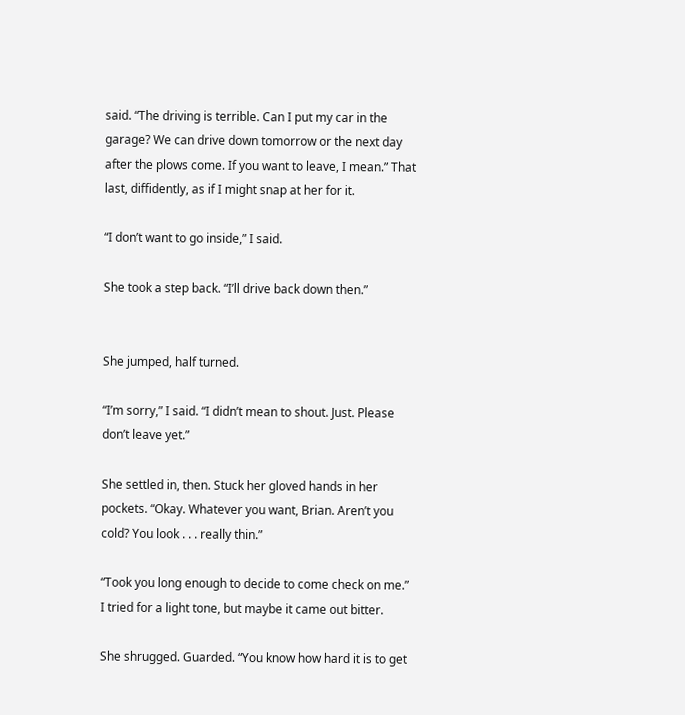said. “The driving is terrible. Can I put my car in the garage? We can drive down tomorrow or the next day after the plows come. If you want to leave, I mean.” That last, diffidently, as if I might snap at her for it.

“I don’t want to go inside,” I said.

She took a step back. “I’ll drive back down then.”


She jumped, half turned.

“I’m sorry,” I said. “I didn’t mean to shout. Just. Please don’t leave yet.”

She settled in, then. Stuck her gloved hands in her pockets. “Okay. Whatever you want, Brian. Aren’t you cold? You look . . . really thin.”

“Took you long enough to decide to come check on me.” I tried for a light tone, but maybe it came out bitter.

She shrugged. Guarded. “You know how hard it is to get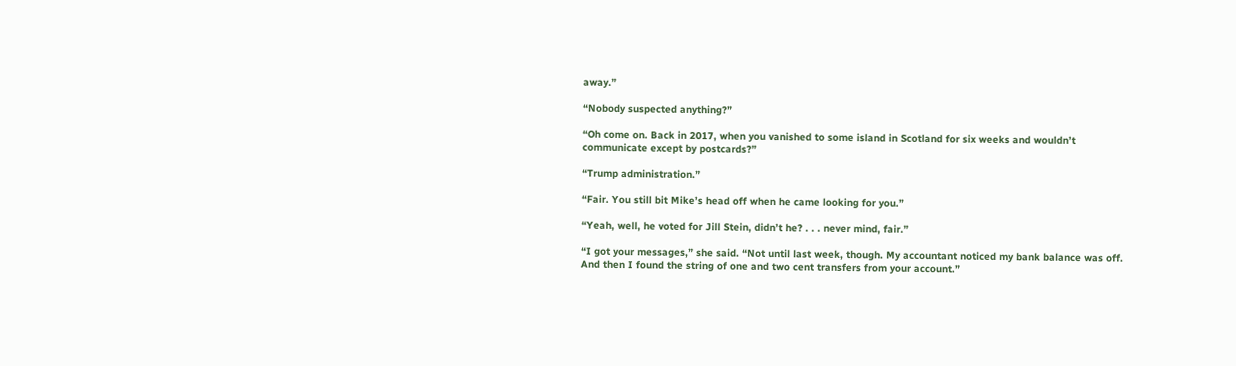away.”

“Nobody suspected anything?”

“Oh come on. Back in 2017, when you vanished to some island in Scotland for six weeks and wouldn’t communicate except by postcards?”

“Trump administration.”

“Fair. You still bit Mike’s head off when he came looking for you.”

“Yeah, well, he voted for Jill Stein, didn’t he? . . . never mind, fair.”

“I got your messages,” she said. “Not until last week, though. My accountant noticed my bank balance was off. And then I found the string of one and two cent transfers from your account.”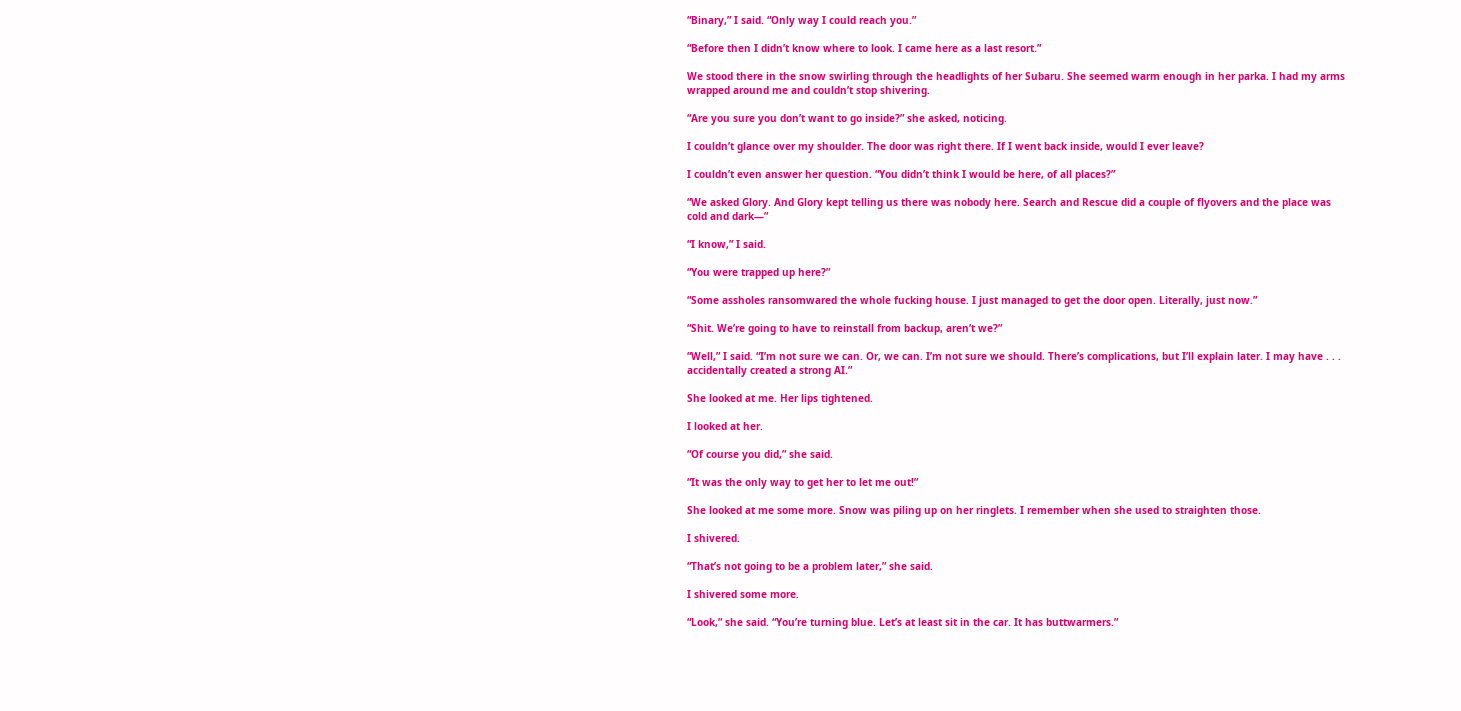“Binary,” I said. “Only way I could reach you.”

“Before then I didn’t know where to look. I came here as a last resort.”

We stood there in the snow swirling through the headlights of her Subaru. She seemed warm enough in her parka. I had my arms wrapped around me and couldn’t stop shivering.

“Are you sure you don’t want to go inside?” she asked, noticing.

I couldn’t glance over my shoulder. The door was right there. If I went back inside, would I ever leave?

I couldn’t even answer her question. “You didn’t think I would be here, of all places?”

“We asked Glory. And Glory kept telling us there was nobody here. Search and Rescue did a couple of flyovers and the place was cold and dark—”

“I know,” I said.

“You were trapped up here?”

“Some assholes ransomwared the whole fucking house. I just managed to get the door open. Literally, just now.”

“Shit. We’re going to have to reinstall from backup, aren’t we?”

“Well,” I said. “I’m not sure we can. Or, we can. I’m not sure we should. There’s complications, but I’ll explain later. I may have . . . accidentally created a strong AI.”

She looked at me. Her lips tightened.

I looked at her.

“Of course you did,” she said.

“It was the only way to get her to let me out!”

She looked at me some more. Snow was piling up on her ringlets. I remember when she used to straighten those.

I shivered.

“That’s not going to be a problem later,” she said.

I shivered some more.

“Look,” she said. “You’re turning blue. Let’s at least sit in the car. It has buttwarmers.”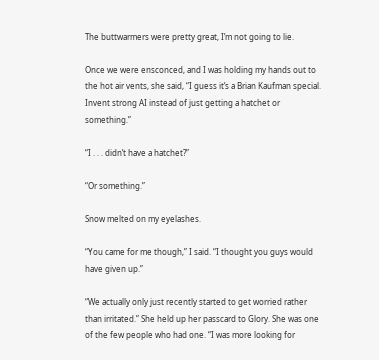The buttwarmers were pretty great, I’m not going to lie.

Once we were ensconced, and I was holding my hands out to the hot air vents, she said, “I guess it’s a Brian Kaufman special. Invent strong AI instead of just getting a hatchet or something.”

“I . . . didn’t have a hatchet?”

“Or something.”

Snow melted on my eyelashes.

“You came for me though,” I said. “I thought you guys would have given up.”

“We actually only just recently started to get worried rather than irritated.” She held up her passcard to Glory. She was one of the few people who had one. “I was more looking for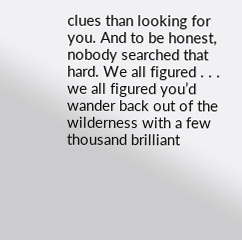clues than looking for you. And to be honest, nobody searched that hard. We all figured . . . we all figured you’d wander back out of the wilderness with a few thousand brilliant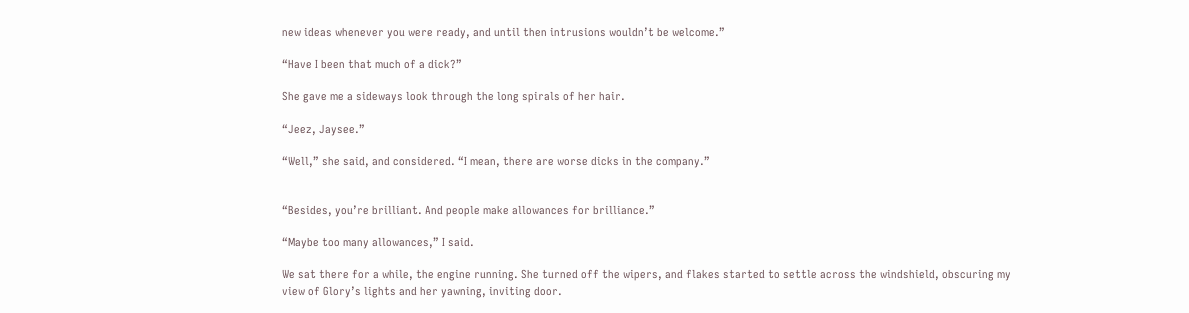new ideas whenever you were ready, and until then intrusions wouldn’t be welcome.”

“Have I been that much of a dick?”

She gave me a sideways look through the long spirals of her hair.

“Jeez, Jaysee.”

“Well,” she said, and considered. “I mean, there are worse dicks in the company.”


“Besides, you’re brilliant. And people make allowances for brilliance.”

“Maybe too many allowances,” I said.

We sat there for a while, the engine running. She turned off the wipers, and flakes started to settle across the windshield, obscuring my view of Glory’s lights and her yawning, inviting door.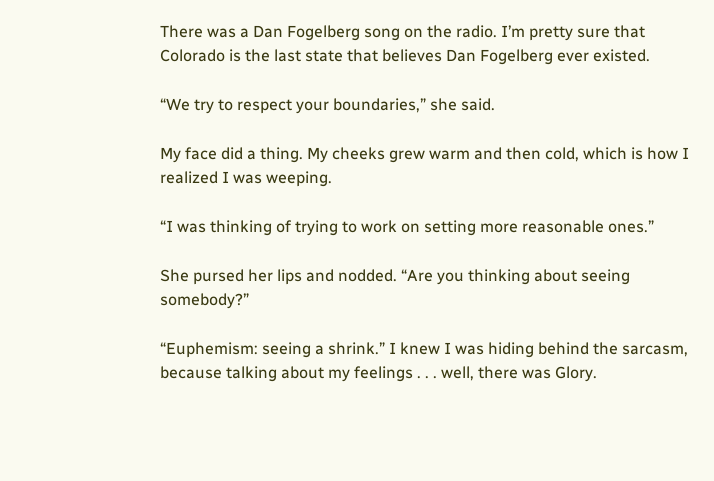There was a Dan Fogelberg song on the radio. I’m pretty sure that Colorado is the last state that believes Dan Fogelberg ever existed.

“We try to respect your boundaries,” she said.

My face did a thing. My cheeks grew warm and then cold, which is how I realized I was weeping.

“I was thinking of trying to work on setting more reasonable ones.”

She pursed her lips and nodded. “Are you thinking about seeing somebody?”

“Euphemism: seeing a shrink.” I knew I was hiding behind the sarcasm, because talking about my feelings . . . well, there was Glory.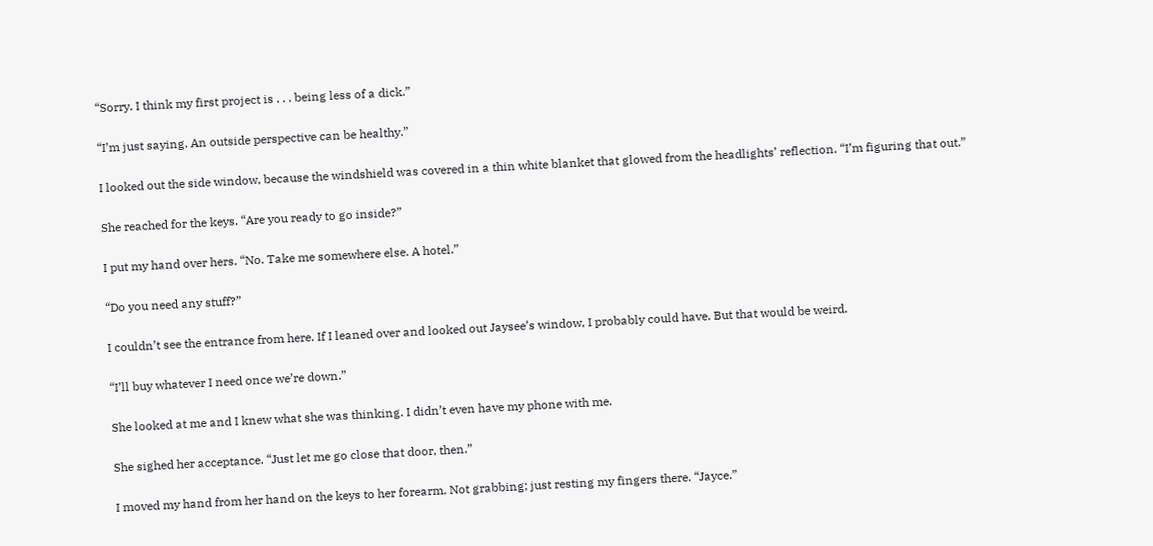“Sorry. I think my first project is . . . being less of a dick.”

“I’m just saying. An outside perspective can be healthy.”

I looked out the side window, because the windshield was covered in a thin white blanket that glowed from the headlights’ reflection. “I’m figuring that out.”

She reached for the keys. “Are you ready to go inside?”

I put my hand over hers. “No. Take me somewhere else. A hotel.”

“Do you need any stuff?”

I couldn’t see the entrance from here. If I leaned over and looked out Jaysee’s window, I probably could have. But that would be weird.

“I’ll buy whatever I need once we’re down.”

She looked at me and I knew what she was thinking. I didn’t even have my phone with me.

She sighed her acceptance. “Just let me go close that door, then.”

I moved my hand from her hand on the keys to her forearm. Not grabbing; just resting my fingers there. “Jayce.”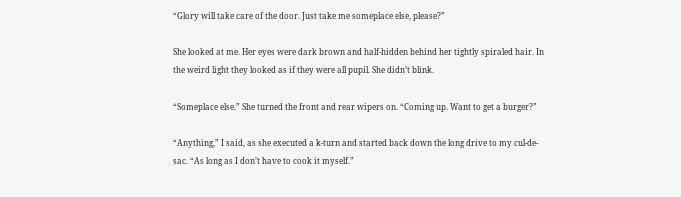“Glory will take care of the door. Just take me someplace else, please?”

She looked at me. Her eyes were dark brown and half-hidden behind her tightly spiraled hair. In the weird light they looked as if they were all pupil. She didn’t blink.

“Someplace else.” She turned the front and rear wipers on. “Coming up. Want to get a burger?”

“Anything,” I said, as she executed a k-turn and started back down the long drive to my cul-de-sac. “As long as I don’t have to cook it myself.”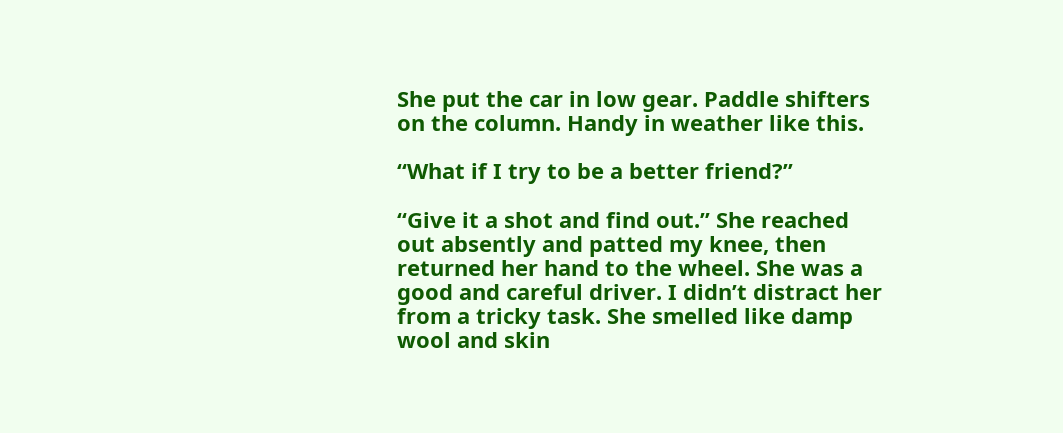She put the car in low gear. Paddle shifters on the column. Handy in weather like this.

“What if I try to be a better friend?”

“Give it a shot and find out.” She reached out absently and patted my knee, then returned her hand to the wheel. She was a good and careful driver. I didn’t distract her from a tricky task. She smelled like damp wool and skin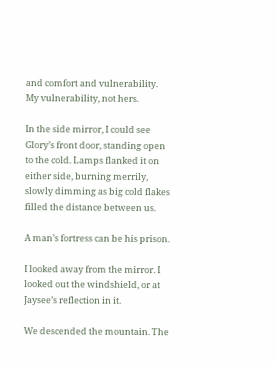and comfort and vulnerability. My vulnerability, not hers.

In the side mirror, I could see Glory’s front door, standing open to the cold. Lamps flanked it on either side, burning merrily, slowly dimming as big cold flakes filled the distance between us.

A man’s fortress can be his prison.

I looked away from the mirror. I looked out the windshield, or at Jaysee’s reflection in it.

We descended the mountain. The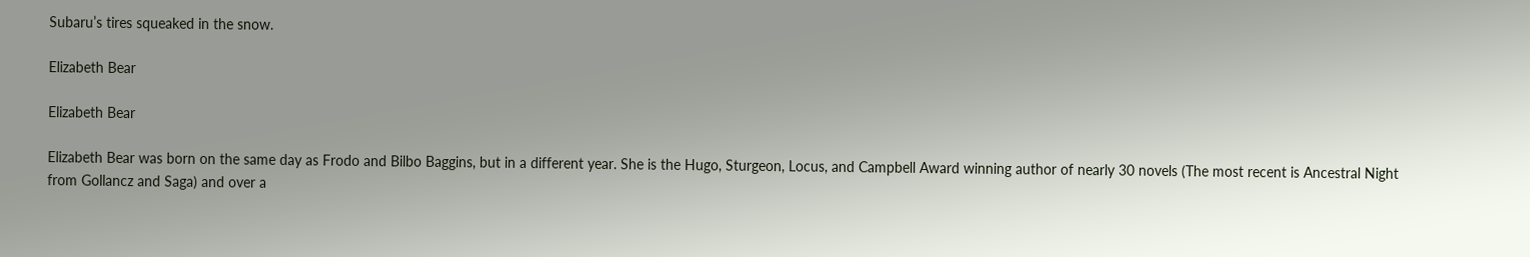Subaru’s tires squeaked in the snow.

Elizabeth Bear

Elizabeth Bear

Elizabeth Bear was born on the same day as Frodo and Bilbo Baggins, but in a different year. She is the Hugo, Sturgeon, Locus, and Campbell Award winning author of nearly 30 novels (The most recent is Ancestral Night from Gollancz and Saga) and over a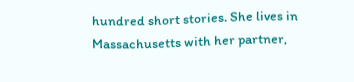hundred short stories. She lives in Massachusetts with her partner,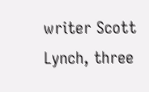writer Scott Lynch, three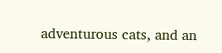adventurous cats, and an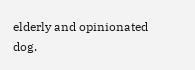elderly and opinionated dog.